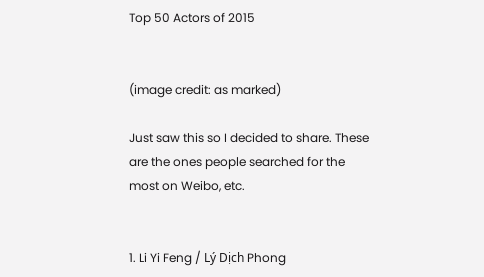Top 50 Actors of 2015


(image credit: as marked)

Just saw this so I decided to share. These are the ones people searched for the most on Weibo, etc.


1. Li Yi Feng / Lý Dịch Phong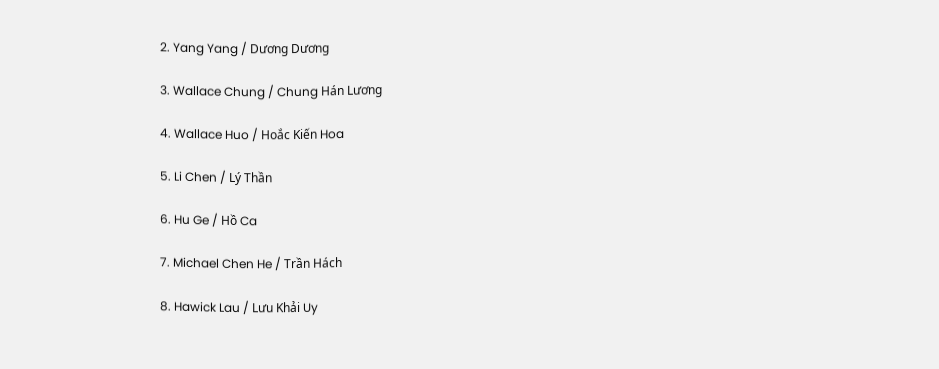2. Yang Yang / Dương Dương

3. Wallace Chung / Chung Hán Lương

4. Wallace Huo / Hoắc Kiến Hoa

5. Li Chen / Lý Thần

6. Hu Ge / Hồ Ca

7. Michael Chen He / Trần Hách

8. Hawick Lau / Lưu Khải Uy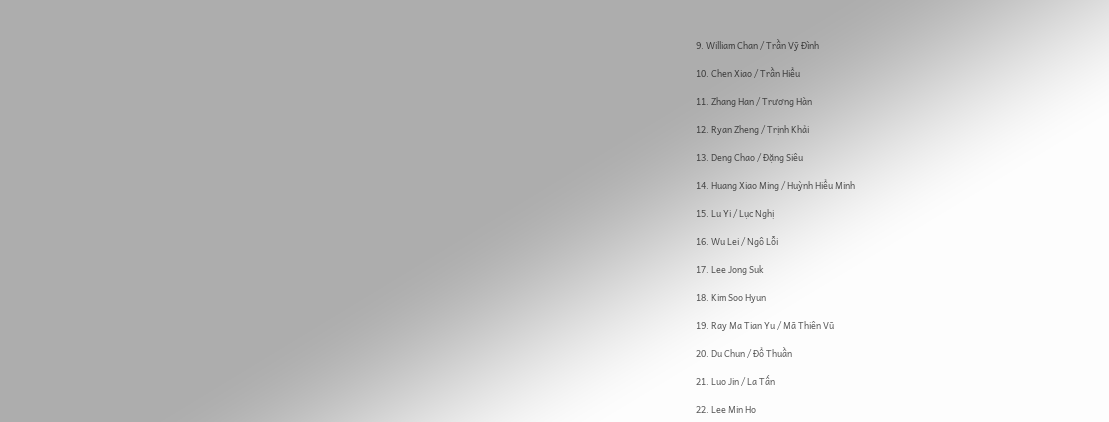9. William Chan / Trần Vỹ Đình

10. Chen Xiao / Trần Hiểu

11. Zhang Han / Trương Hàn

12. Ryan Zheng / Trịnh Khải

13. Deng Chao / Đặng Siêu

14. Huang Xiao Ming / Huỳnh Hiểu Minh

15. Lu Yi / Lục Nghị

16. Wu Lei / Ngô Lỗi

17. Lee Jong Suk

18. Kim Soo Hyun

19. Ray Ma Tian Yu / Mã Thiên Vũ

20. Du Chun / Đổ Thuần

21. Luo Jin / La Tấn

22. Lee Min Ho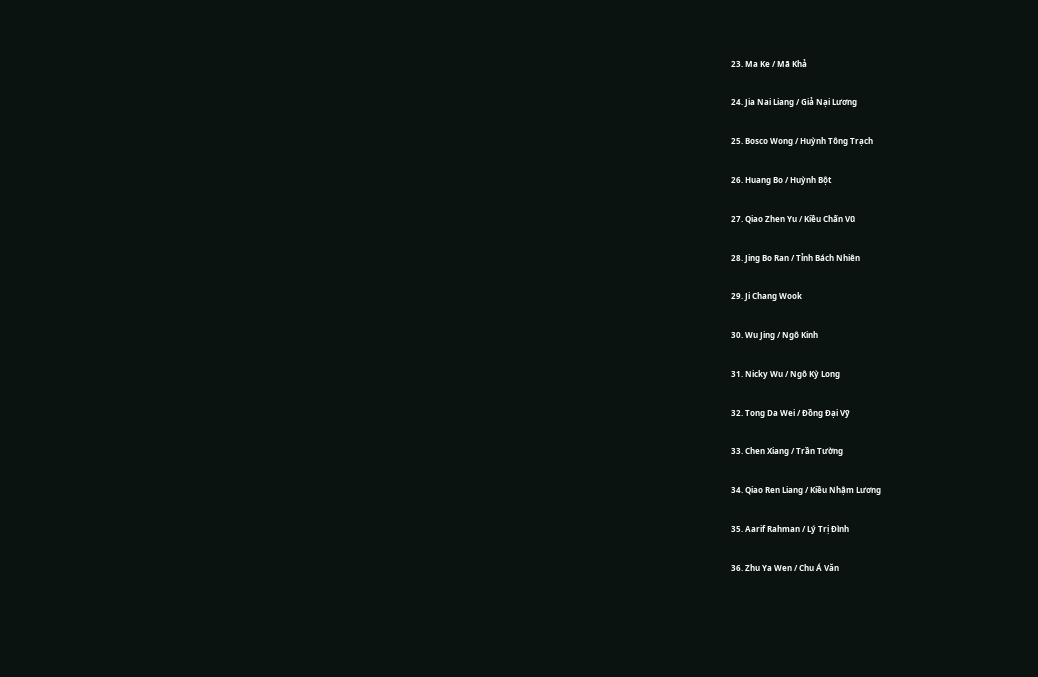23. Ma Ke / Mã Khả

24. Jia Nai Liang / Giả Nại Lương

25. Bosco Wong / Huỳnh Tông Trạch

26. Huang Bo / Huỳnh Bột

27. Qiao Zhen Yu / Kiều Chấn Vũ

28. Jing Bo Ran / Tỉnh Bách Nhiên

29. Ji Chang Wook

30. Wu Jing / Ngô Kinh

31. Nicky Wu / Ngô Kỳ Long

32. Tong Da Wei / Đồng Đại Vỹ

33. Chen Xiang / Trần Tường

34. Qiao Ren Liang / Kiều Nhậm Lương

35. Aarif Rahman / Lý Trị Đình

36. Zhu Ya Wen / Chu Á Văn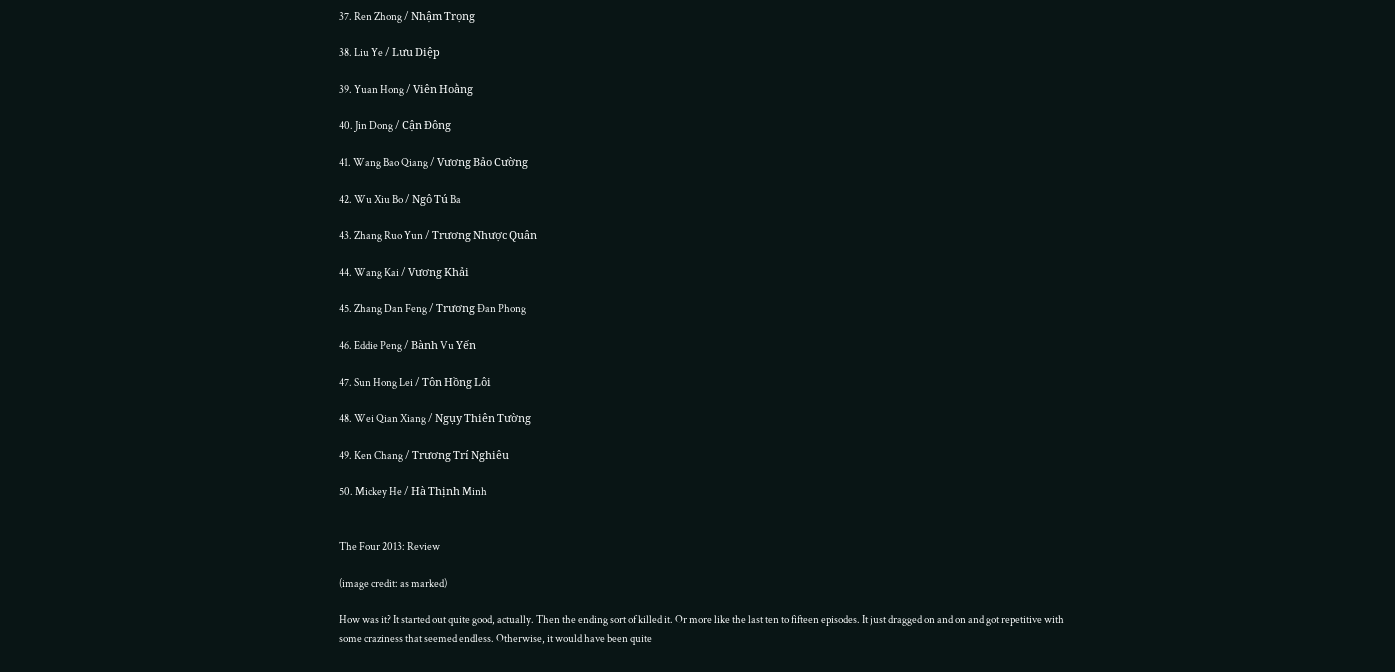37. Ren Zhong / Nhậm Trọng

38. Liu Ye / Lưu Diệp

39. Yuan Hong / Viên Hoằng

40. Jin Dong / Cận Đông

41. Wang Bao Qiang / Vương Bảo Cường

42. Wu Xiu Bo / Ngô Tú Ba

43. Zhang Ruo Yun / Trương Nhược Quân

44. Wang Kai / Vương Khải

45. Zhang Dan Feng / Trương Đan Phong

46. Eddie Peng / Bành Vu Yến

47. Sun Hong Lei / Tôn Hồng Lôi

48. Wei Qian Xiang / Ngụy Thiên Tường

49. Ken Chang / Trương Trí Nghiêu

50. Mickey He / Hà Thịnh Minh


The Four 2013: Review

(image credit: as marked)

How was it? It started out quite good, actually. Then the ending sort of killed it. Or more like the last ten to fifteen episodes. It just dragged on and on and got repetitive with some craziness that seemed endless. Otherwise, it would have been quite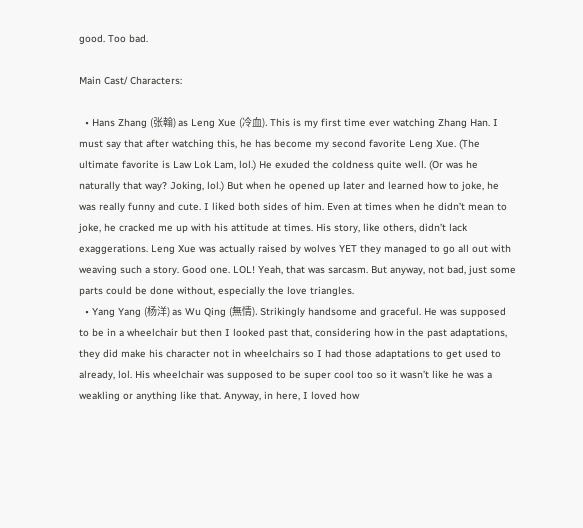good. Too bad.

Main Cast/ Characters:

  • Hans Zhang (张翰) as Leng Xue (冷血). This is my first time ever watching Zhang Han. I must say that after watching this, he has become my second favorite Leng Xue. (The ultimate favorite is Law Lok Lam, lol.) He exuded the coldness quite well. (Or was he naturally that way? Joking, lol.) But when he opened up later and learned how to joke, he was really funny and cute. I liked both sides of him. Even at times when he didn’t mean to joke, he cracked me up with his attitude at times. His story, like others, didn’t lack exaggerations. Leng Xue was actually raised by wolves YET they managed to go all out with weaving such a story. Good one. LOL! Yeah, that was sarcasm. But anyway, not bad, just some parts could be done without, especially the love triangles.
  • Yang Yang (杨洋) as Wu Qing (無情). Strikingly handsome and graceful. He was supposed to be in a wheelchair but then I looked past that, considering how in the past adaptations, they did make his character not in wheelchairs so I had those adaptations to get used to already, lol. His wheelchair was supposed to be super cool too so it wasn’t like he was a weakling or anything like that. Anyway, in here, I loved how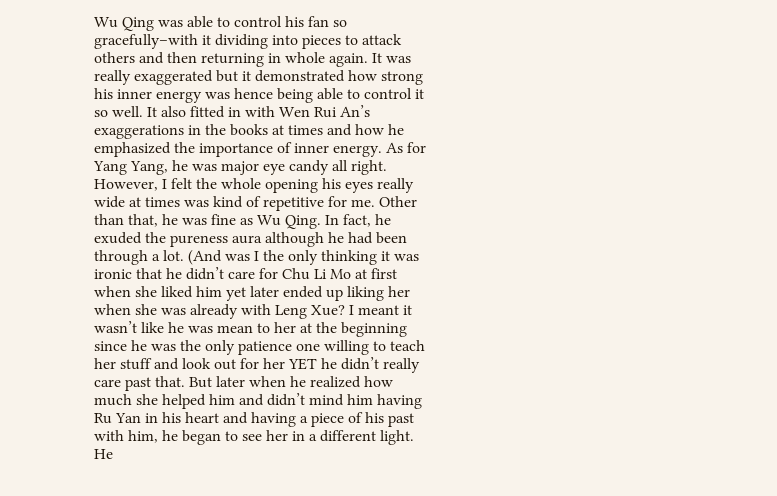Wu Qing was able to control his fan so gracefully–with it dividing into pieces to attack others and then returning in whole again. It was really exaggerated but it demonstrated how strong his inner energy was hence being able to control it so well. It also fitted in with Wen Rui An’s exaggerations in the books at times and how he emphasized the importance of inner energy. As for Yang Yang, he was major eye candy all right. However, I felt the whole opening his eyes really wide at times was kind of repetitive for me. Other than that, he was fine as Wu Qing. In fact, he exuded the pureness aura although he had been through a lot. (And was I the only thinking it was ironic that he didn’t care for Chu Li Mo at first when she liked him yet later ended up liking her when she was already with Leng Xue? I meant it wasn’t like he was mean to her at the beginning since he was the only patience one willing to teach her stuff and look out for her YET he didn’t really care past that. But later when he realized how much she helped him and didn’t mind him having Ru Yan in his heart and having a piece of his past with him, he began to see her in a different light. He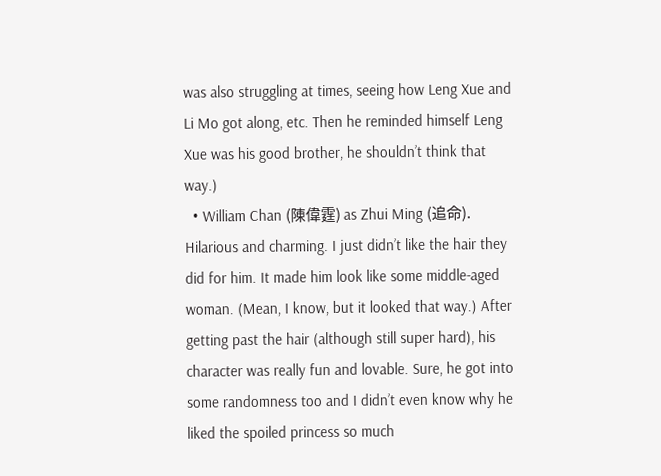was also struggling at times, seeing how Leng Xue and Li Mo got along, etc. Then he reminded himself Leng Xue was his good brother, he shouldn’t think that way.)
  • William Chan (陳偉霆) as Zhui Ming (追命). Hilarious and charming. I just didn’t like the hair they did for him. It made him look like some middle-aged woman. (Mean, I know, but it looked that way.) After getting past the hair (although still super hard), his character was really fun and lovable. Sure, he got into some randomness too and I didn’t even know why he liked the spoiled princess so much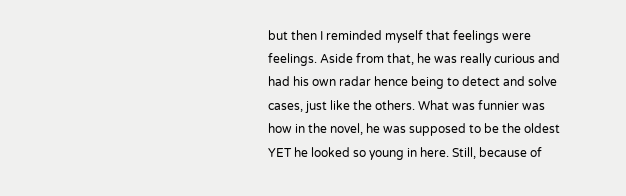but then I reminded myself that feelings were feelings. Aside from that, he was really curious and had his own radar hence being to detect and solve cases, just like the others. What was funnier was how in the novel, he was supposed to be the oldest YET he looked so young in here. Still, because of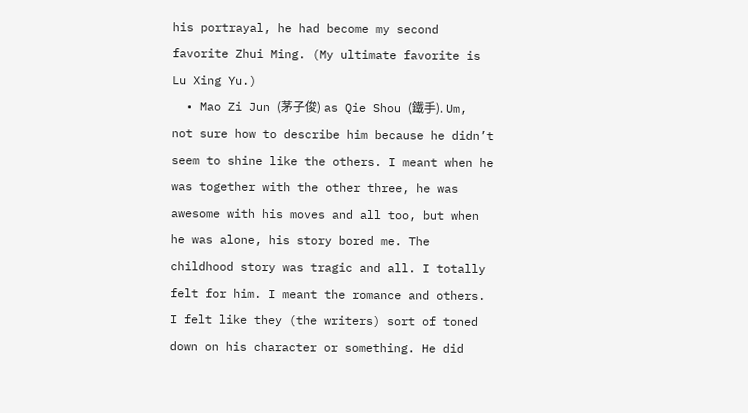his portrayal, he had become my second favorite Zhui Ming. (My ultimate favorite is Lu Xing Yu.)
  • Mao Zi Jun (茅子俊) as Qie Shou (鐵手). Um, not sure how to describe him because he didn’t seem to shine like the others. I meant when he was together with the other three, he was awesome with his moves and all too, but when he was alone, his story bored me. The childhood story was tragic and all. I totally felt for him. I meant the romance and others. I felt like they (the writers) sort of toned down on his character or something. He did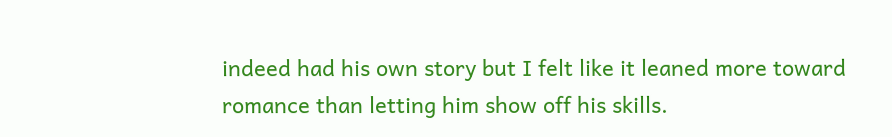indeed had his own story but I felt like it leaned more toward romance than letting him show off his skills.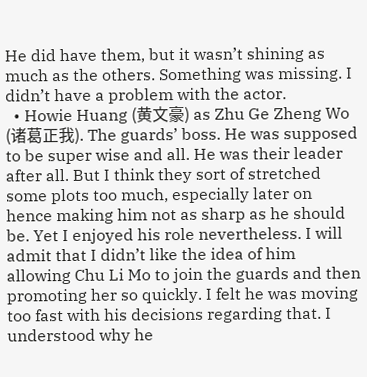He did have them, but it wasn’t shining as much as the others. Something was missing. I didn’t have a problem with the actor.
  • Howie Huang (黄文豪) as Zhu Ge Zheng Wo (诸葛正我). The guards’ boss. He was supposed to be super wise and all. He was their leader after all. But I think they sort of stretched some plots too much, especially later on hence making him not as sharp as he should be. Yet I enjoyed his role nevertheless. I will admit that I didn’t like the idea of him allowing Chu Li Mo to join the guards and then promoting her so quickly. I felt he was moving too fast with his decisions regarding that. I understood why he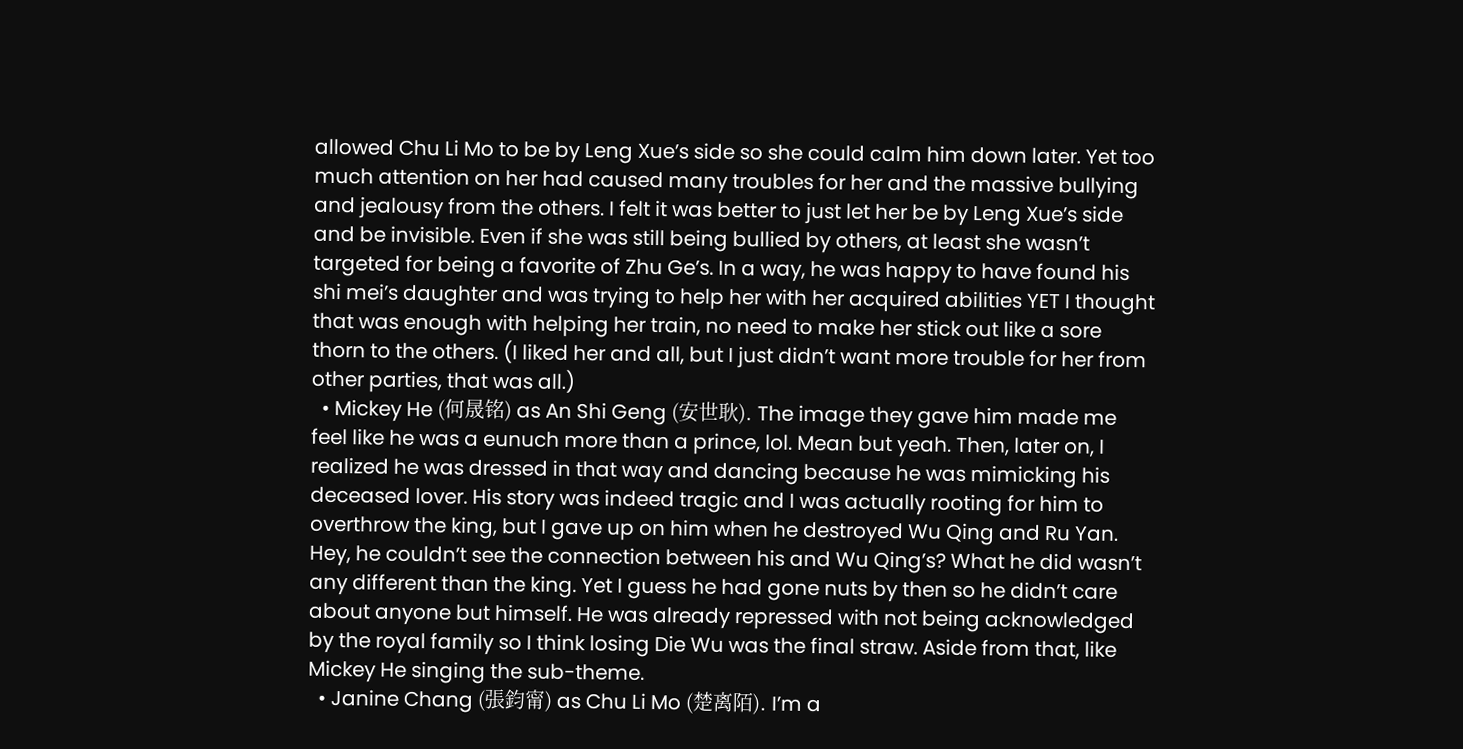allowed Chu Li Mo to be by Leng Xue’s side so she could calm him down later. Yet too much attention on her had caused many troubles for her and the massive bullying and jealousy from the others. I felt it was better to just let her be by Leng Xue’s side and be invisible. Even if she was still being bullied by others, at least she wasn’t targeted for being a favorite of Zhu Ge’s. In a way, he was happy to have found his shi mei’s daughter and was trying to help her with her acquired abilities YET I thought that was enough with helping her train, no need to make her stick out like a sore thorn to the others. (I liked her and all, but I just didn’t want more trouble for her from other parties, that was all.)
  • Mickey He (何晟铭) as An Shi Geng (安世耿). The image they gave him made me feel like he was a eunuch more than a prince, lol. Mean but yeah. Then, later on, I realized he was dressed in that way and dancing because he was mimicking his deceased lover. His story was indeed tragic and I was actually rooting for him to overthrow the king, but I gave up on him when he destroyed Wu Qing and Ru Yan. Hey, he couldn’t see the connection between his and Wu Qing’s? What he did wasn’t any different than the king. Yet I guess he had gone nuts by then so he didn’t care about anyone but himself. He was already repressed with not being acknowledged by the royal family so I think losing Die Wu was the final straw. Aside from that, like Mickey He singing the sub-theme.
  • Janine Chang (張鈞甯) as Chu Li Mo (楚离陌). I’m a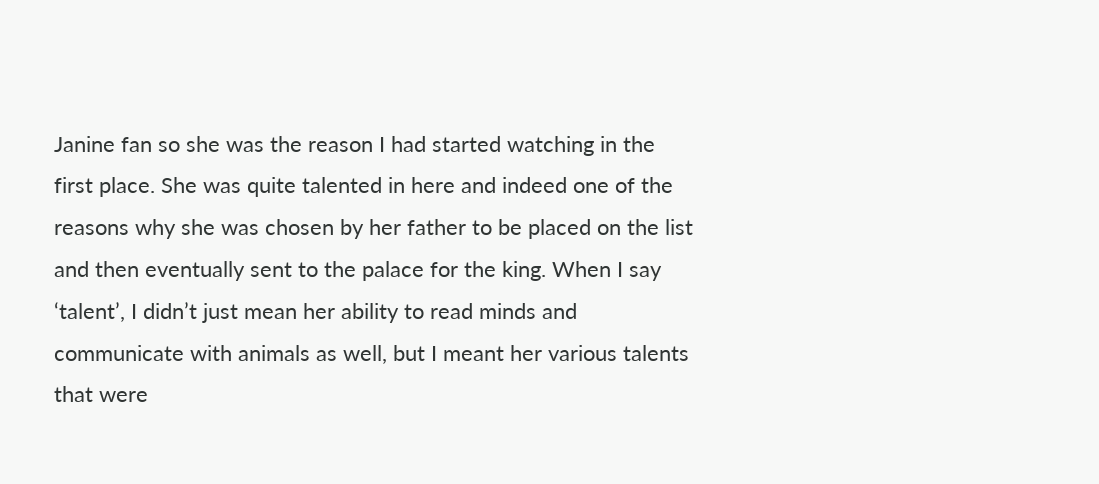Janine fan so she was the reason I had started watching in the first place. She was quite talented in here and indeed one of the reasons why she was chosen by her father to be placed on the list and then eventually sent to the palace for the king. When I say ‘talent’, I didn’t just mean her ability to read minds and communicate with animals as well, but I meant her various talents that were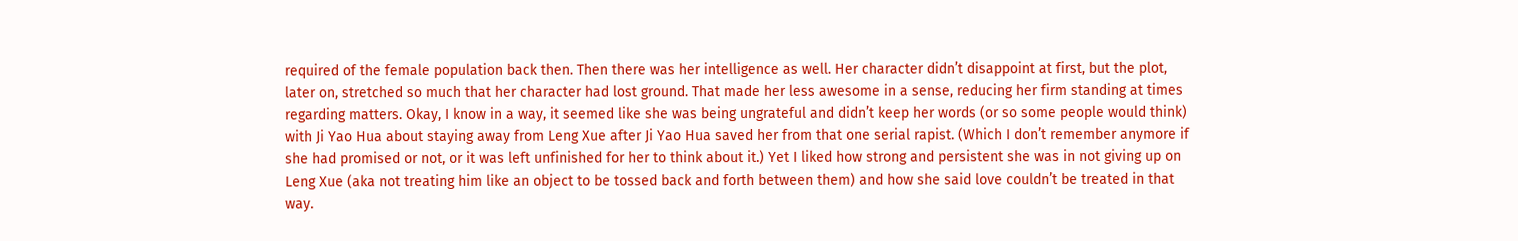required of the female population back then. Then there was her intelligence as well. Her character didn’t disappoint at first, but the plot, later on, stretched so much that her character had lost ground. That made her less awesome in a sense, reducing her firm standing at times regarding matters. Okay, I know in a way, it seemed like she was being ungrateful and didn’t keep her words (or so some people would think) with Ji Yao Hua about staying away from Leng Xue after Ji Yao Hua saved her from that one serial rapist. (Which I don’t remember anymore if she had promised or not, or it was left unfinished for her to think about it.) Yet I liked how strong and persistent she was in not giving up on Leng Xue (aka not treating him like an object to be tossed back and forth between them) and how she said love couldn’t be treated in that way.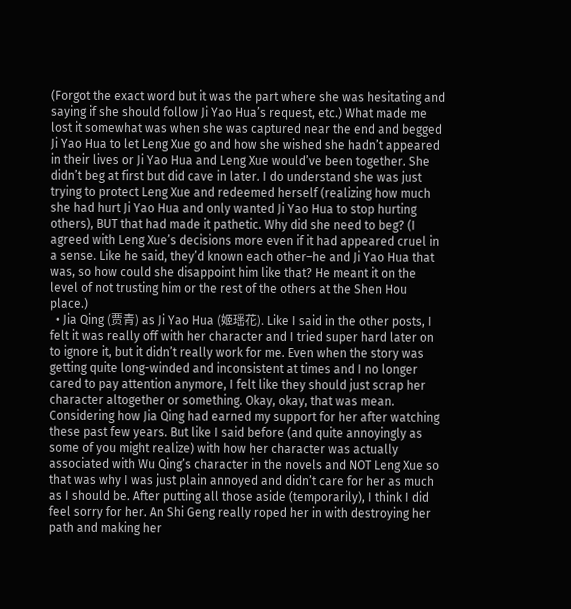(Forgot the exact word but it was the part where she was hesitating and saying if she should follow Ji Yao Hua’s request, etc.) What made me lost it somewhat was when she was captured near the end and begged Ji Yao Hua to let Leng Xue go and how she wished she hadn’t appeared in their lives or Ji Yao Hua and Leng Xue would’ve been together. She didn’t beg at first but did cave in later. I do understand she was just trying to protect Leng Xue and redeemed herself (realizing how much she had hurt Ji Yao Hua and only wanted Ji Yao Hua to stop hurting others), BUT that had made it pathetic. Why did she need to beg? (I agreed with Leng Xue’s decisions more even if it had appeared cruel in a sense. Like he said, they’d known each other–he and Ji Yao Hua that was, so how could she disappoint him like that? He meant it on the level of not trusting him or the rest of the others at the Shen Hou place.)
  • Jia Qing (贾青) as Ji Yao Hua (姬瑶花). Like I said in the other posts, I felt it was really off with her character and I tried super hard later on to ignore it, but it didn’t really work for me. Even when the story was getting quite long-winded and inconsistent at times and I no longer cared to pay attention anymore, I felt like they should just scrap her character altogether or something. Okay, okay, that was mean. Considering how Jia Qing had earned my support for her after watching these past few years. But like I said before (and quite annoyingly as some of you might realize) with how her character was actually associated with Wu Qing’s character in the novels and NOT Leng Xue so that was why I was just plain annoyed and didn’t care for her as much as I should be. After putting all those aside (temporarily), I think I did feel sorry for her. An Shi Geng really roped her in with destroying her path and making her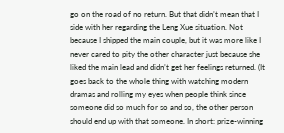go on the road of no return. But that didn’t mean that I side with her regarding the Leng Xue situation. Not because I shipped the main couple, but it was more like I never cared to pity the other character just because she liked the main lead and didn’t get her feelings returned. (It goes back to the whole thing with watching modern dramas and rolling my eyes when people think since someone did so much for so and so, the other person should end up with that someone. In short: prize-winning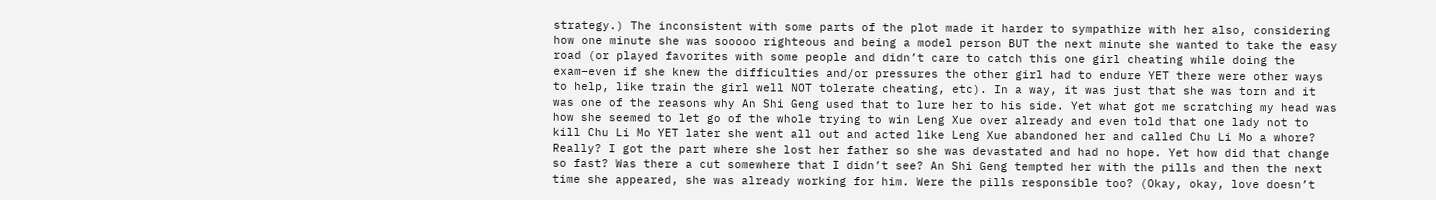strategy.) The inconsistent with some parts of the plot made it harder to sympathize with her also, considering how one minute she was sooooo righteous and being a model person BUT the next minute she wanted to take the easy road (or played favorites with some people and didn’t care to catch this one girl cheating while doing the exam–even if she knew the difficulties and/or pressures the other girl had to endure YET there were other ways to help, like train the girl well NOT tolerate cheating, etc). In a way, it was just that she was torn and it was one of the reasons why An Shi Geng used that to lure her to his side. Yet what got me scratching my head was how she seemed to let go of the whole trying to win Leng Xue over already and even told that one lady not to kill Chu Li Mo YET later she went all out and acted like Leng Xue abandoned her and called Chu Li Mo a whore? Really? I got the part where she lost her father so she was devastated and had no hope. Yet how did that change so fast? Was there a cut somewhere that I didn’t see? An Shi Geng tempted her with the pills and then the next time she appeared, she was already working for him. Were the pills responsible too? (Okay, okay, love doesn’t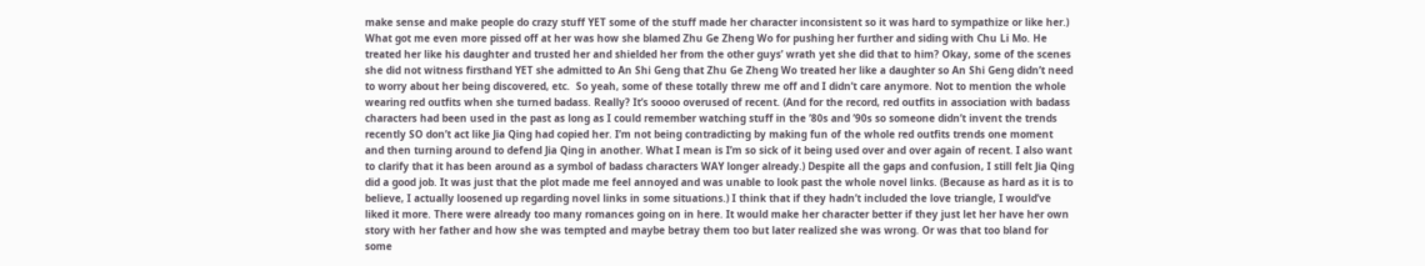make sense and make people do crazy stuff YET some of the stuff made her character inconsistent so it was hard to sympathize or like her.) What got me even more pissed off at her was how she blamed Zhu Ge Zheng Wo for pushing her further and siding with Chu Li Mo. He treated her like his daughter and trusted her and shielded her from the other guys’ wrath yet she did that to him? Okay, some of the scenes she did not witness firsthand YET she admitted to An Shi Geng that Zhu Ge Zheng Wo treated her like a daughter so An Shi Geng didn’t need to worry about her being discovered, etc.  So yeah, some of these totally threw me off and I didn’t care anymore. Not to mention the whole wearing red outfits when she turned badass. Really? It’s soooo overused of recent. (And for the record, red outfits in association with badass characters had been used in the past as long as I could remember watching stuff in the ’80s and ’90s so someone didn’t invent the trends recently SO don’t act like Jia Qing had copied her. I’m not being contradicting by making fun of the whole red outfits trends one moment and then turning around to defend Jia Qing in another. What I mean is I’m so sick of it being used over and over again of recent. I also want to clarify that it has been around as a symbol of badass characters WAY longer already.) Despite all the gaps and confusion, I still felt Jia Qing did a good job. It was just that the plot made me feel annoyed and was unable to look past the whole novel links. (Because as hard as it is to believe, I actually loosened up regarding novel links in some situations.) I think that if they hadn’t included the love triangle, I would’ve liked it more. There were already too many romances going on in here. It would make her character better if they just let her have her own story with her father and how she was tempted and maybe betray them too but later realized she was wrong. Or was that too bland for some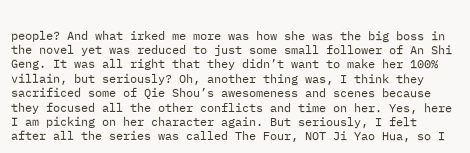people? And what irked me more was how she was the big boss in the novel yet was reduced to just some small follower of An Shi Geng. It was all right that they didn’t want to make her 100% villain, but seriously? Oh, another thing was, I think they sacrificed some of Qie Shou’s awesomeness and scenes because they focused all the other conflicts and time on her. Yes, here I am picking on her character again. But seriously, I felt after all the series was called The Four, NOT Ji Yao Hua, so I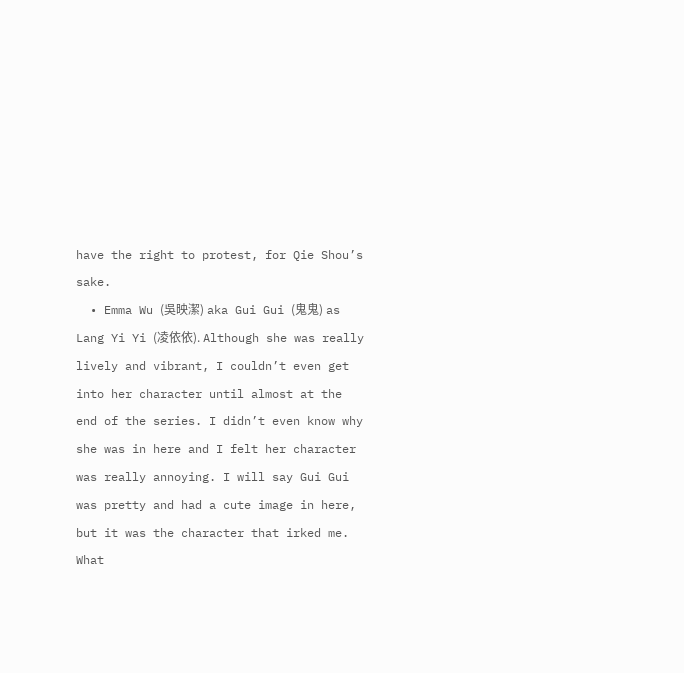have the right to protest, for Qie Shou’s sake.
  • Emma Wu (吳映潔) aka Gui Gui (鬼鬼) as Lang Yi Yi (凌依依). Although she was really lively and vibrant, I couldn’t even get into her character until almost at the end of the series. I didn’t even know why she was in here and I felt her character was really annoying. I will say Gui Gui was pretty and had a cute image in here, but it was the character that irked me. What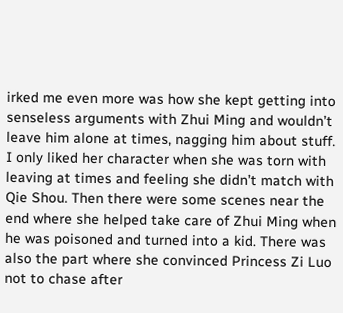irked me even more was how she kept getting into senseless arguments with Zhui Ming and wouldn’t leave him alone at times, nagging him about stuff. I only liked her character when she was torn with leaving at times and feeling she didn’t match with Qie Shou. Then there were some scenes near the end where she helped take care of Zhui Ming when he was poisoned and turned into a kid. There was also the part where she convinced Princess Zi Luo not to chase after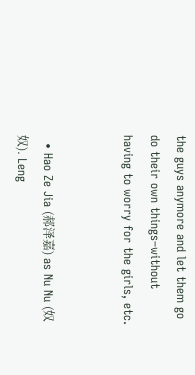the guys anymore and let them go do their own things–without having to worry for the girls, etc.


  • Hao Ze Jia (郝泽嘉) as Nu Nu (奴奴). Leng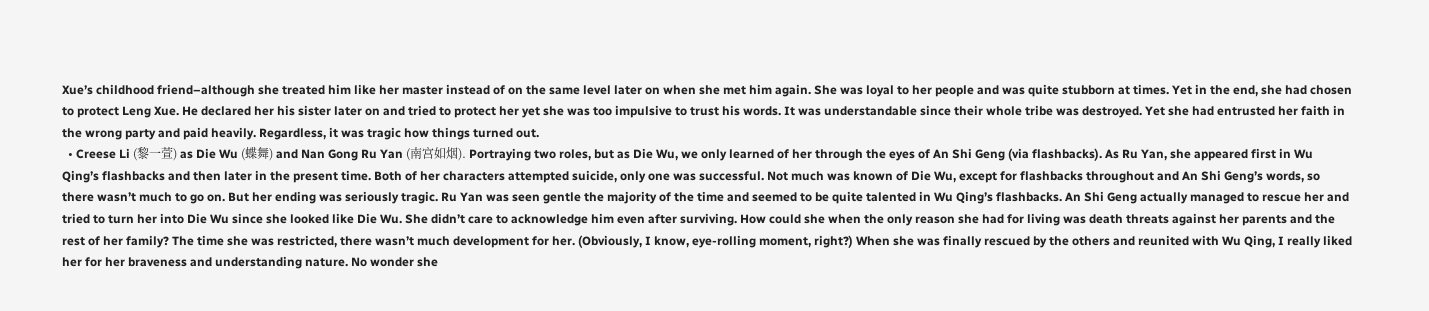Xue’s childhood friend–although she treated him like her master instead of on the same level later on when she met him again. She was loyal to her people and was quite stubborn at times. Yet in the end, she had chosen to protect Leng Xue. He declared her his sister later on and tried to protect her yet she was too impulsive to trust his words. It was understandable since their whole tribe was destroyed. Yet she had entrusted her faith in the wrong party and paid heavily. Regardless, it was tragic how things turned out.
  • Creese Li (黎一萱) as Die Wu (蝶舞) and Nan Gong Ru Yan (南宫如烟). Portraying two roles, but as Die Wu, we only learned of her through the eyes of An Shi Geng (via flashbacks). As Ru Yan, she appeared first in Wu Qing’s flashbacks and then later in the present time. Both of her characters attempted suicide, only one was successful. Not much was known of Die Wu, except for flashbacks throughout and An Shi Geng’s words, so there wasn’t much to go on. But her ending was seriously tragic. Ru Yan was seen gentle the majority of the time and seemed to be quite talented in Wu Qing’s flashbacks. An Shi Geng actually managed to rescue her and tried to turn her into Die Wu since she looked like Die Wu. She didn’t care to acknowledge him even after surviving. How could she when the only reason she had for living was death threats against her parents and the rest of her family? The time she was restricted, there wasn’t much development for her. (Obviously, I know, eye-rolling moment, right?) When she was finally rescued by the others and reunited with Wu Qing, I really liked her for her braveness and understanding nature. No wonder she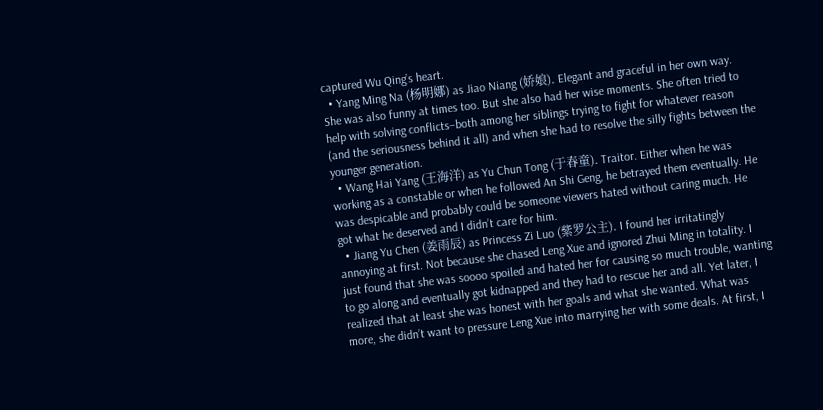captured Wu Qing’s heart.
  • Yang Ming Na (杨明娜) as Jiao Niang (娇娘). Elegant and graceful in her own way. She was also funny at times too. But she also had her wise moments. She often tried to help with solving conflicts–both among her siblings trying to fight for whatever reason (and the seriousness behind it all) and when she had to resolve the silly fights between the younger generation.
  • Wang Hai Yang (王海洋) as Yu Chun Tong (于春童). Traitor. Either when he was working as a constable or when he followed An Shi Geng, he betrayed them eventually. He was despicable and probably could be someone viewers hated without caring much. He got what he deserved and I didn’t care for him.
  • Jiang Yu Chen (姜雨辰) as Princess Zi Luo (紫罗公主). I found her irritatingly annoying at first. Not because she chased Leng Xue and ignored Zhui Ming in totality. I just found that she was soooo spoiled and hated her for causing so much trouble, wanting to go along and eventually got kidnapped and they had to rescue her and all. Yet later, I realized that at least she was honest with her goals and what she wanted. What was more, she didn’t want to pressure Leng Xue into marrying her with some deals. At first, I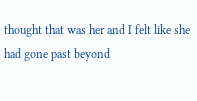thought that was her and I felt like she had gone past beyond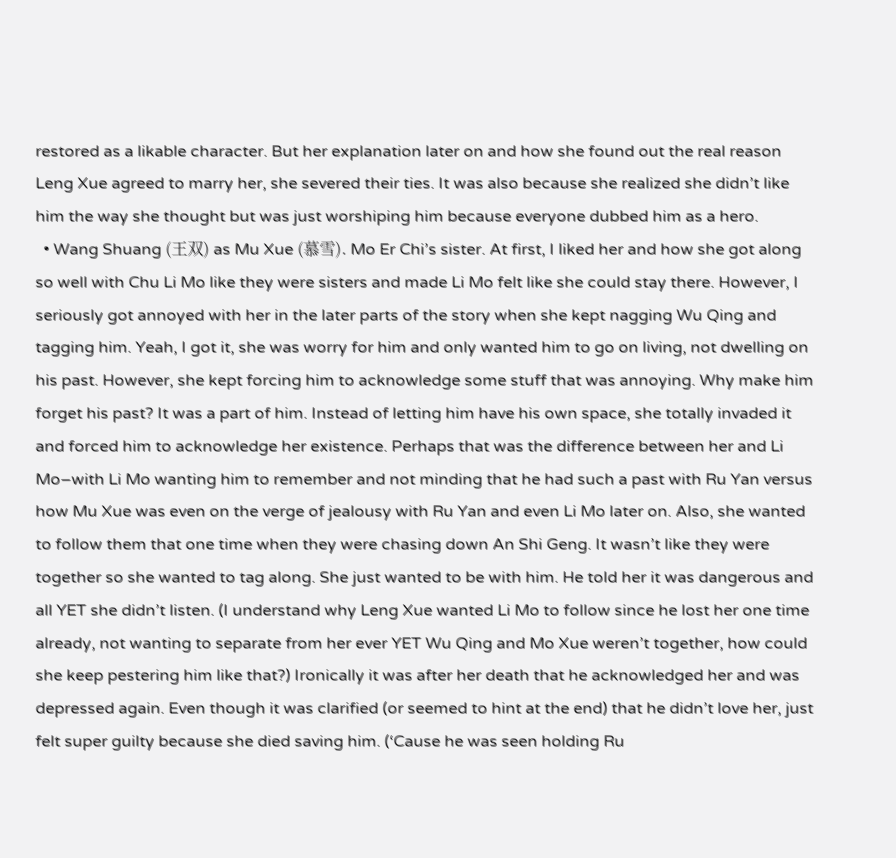restored as a likable character. But her explanation later on and how she found out the real reason Leng Xue agreed to marry her, she severed their ties. It was also because she realized she didn’t like him the way she thought but was just worshiping him because everyone dubbed him as a hero.
  • Wang Shuang (王双) as Mu Xue (慕雪). Mo Er Chi’s sister. At first, I liked her and how she got along so well with Chu Li Mo like they were sisters and made Li Mo felt like she could stay there. However, I seriously got annoyed with her in the later parts of the story when she kept nagging Wu Qing and tagging him. Yeah, I got it, she was worry for him and only wanted him to go on living, not dwelling on his past. However, she kept forcing him to acknowledge some stuff that was annoying. Why make him forget his past? It was a part of him. Instead of letting him have his own space, she totally invaded it and forced him to acknowledge her existence. Perhaps that was the difference between her and Li Mo–with Li Mo wanting him to remember and not minding that he had such a past with Ru Yan versus how Mu Xue was even on the verge of jealousy with Ru Yan and even Li Mo later on. Also, she wanted to follow them that one time when they were chasing down An Shi Geng. It wasn’t like they were together so she wanted to tag along. She just wanted to be with him. He told her it was dangerous and all YET she didn’t listen. (I understand why Leng Xue wanted Li Mo to follow since he lost her one time already, not wanting to separate from her ever YET Wu Qing and Mo Xue weren’t together, how could she keep pestering him like that?) Ironically it was after her death that he acknowledged her and was depressed again. Even though it was clarified (or seemed to hint at the end) that he didn’t love her, just felt super guilty because she died saving him. (‘Cause he was seen holding Ru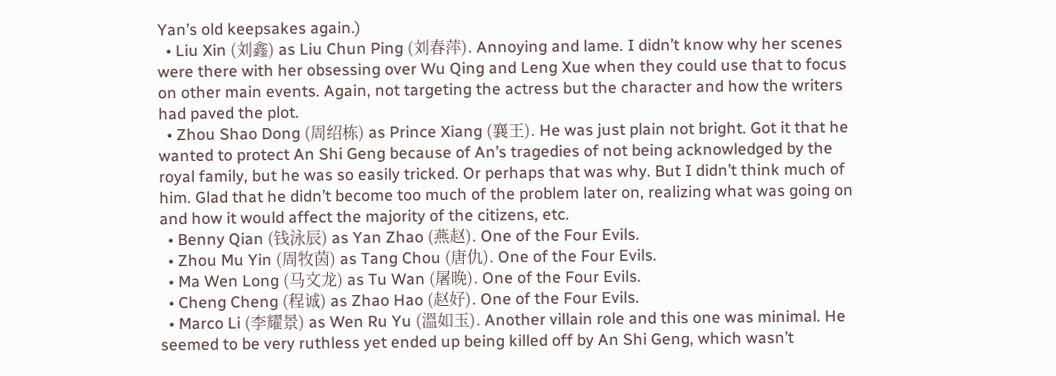Yan’s old keepsakes again.)
  • Liu Xin (刘鑫) as Liu Chun Ping (刘春萍). Annoying and lame. I didn’t know why her scenes were there with her obsessing over Wu Qing and Leng Xue when they could use that to focus on other main events. Again, not targeting the actress but the character and how the writers had paved the plot.
  • Zhou Shao Dong (周绍栋) as Prince Xiang (襄王). He was just plain not bright. Got it that he wanted to protect An Shi Geng because of An’s tragedies of not being acknowledged by the royal family, but he was so easily tricked. Or perhaps that was why. But I didn’t think much of him. Glad that he didn’t become too much of the problem later on, realizing what was going on and how it would affect the majority of the citizens, etc.
  • Benny Qian (钱泳辰) as Yan Zhao (燕赵). One of the Four Evils.
  • Zhou Mu Yin (周牧茵) as Tang Chou (唐仇). One of the Four Evils.
  • Ma Wen Long (马文龙) as Tu Wan (屠晚). One of the Four Evils.
  • Cheng Cheng (程诚) as Zhao Hao (赵好). One of the Four Evils.
  • Marco Li (李耀景) as Wen Ru Yu (溫如玉). Another villain role and this one was minimal. He seemed to be very ruthless yet ended up being killed off by An Shi Geng, which wasn’t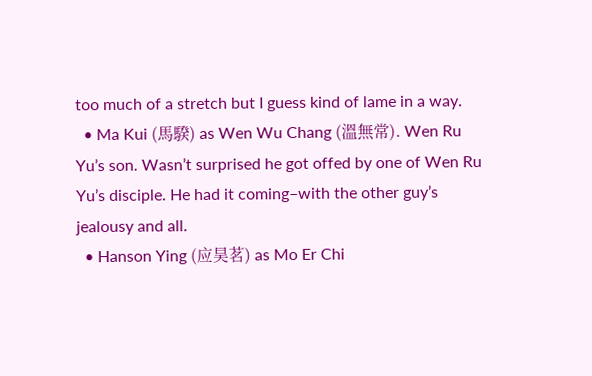too much of a stretch but I guess kind of lame in a way.
  • Ma Kui (馬騤) as Wen Wu Chang (溫無常). Wen Ru Yu’s son. Wasn’t surprised he got offed by one of Wen Ru Yu’s disciple. He had it coming–with the other guy’s jealousy and all.
  • Hanson Ying (应昊茗) as Mo Er Chi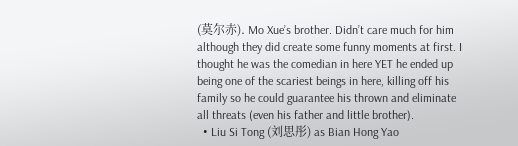(莫尔赤). Mo Xue’s brother. Didn’t care much for him although they did create some funny moments at first. I thought he was the comedian in here YET he ended up being one of the scariest beings in here, killing off his family so he could guarantee his thrown and eliminate all threats (even his father and little brother).
  • Liu Si Tong (刘思彤) as Bian Hong Yao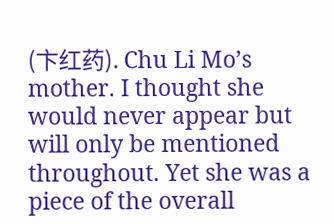(卞红药). Chu Li Mo’s mother. I thought she would never appear but will only be mentioned throughout. Yet she was a piece of the overall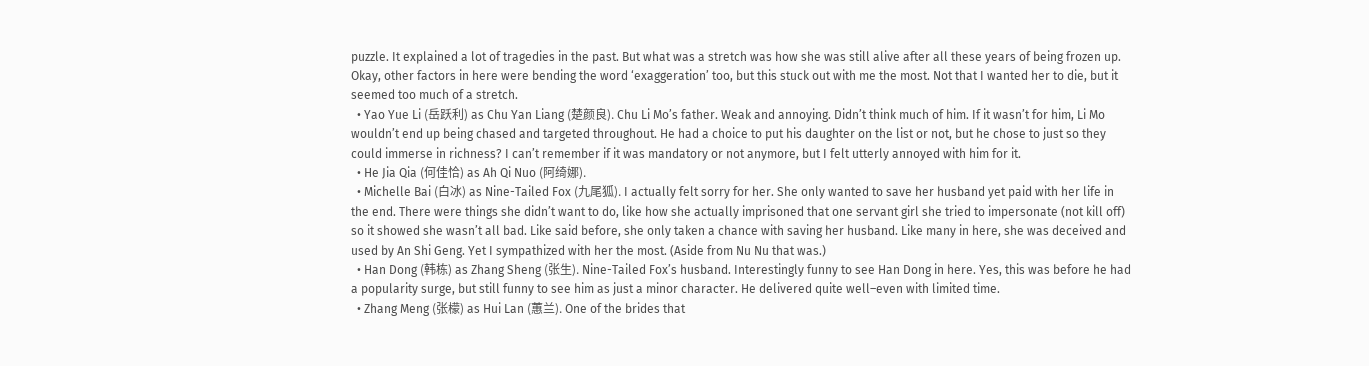puzzle. It explained a lot of tragedies in the past. But what was a stretch was how she was still alive after all these years of being frozen up. Okay, other factors in here were bending the word ‘exaggeration’ too, but this stuck out with me the most. Not that I wanted her to die, but it seemed too much of a stretch.
  • Yao Yue Li (岳跃利) as Chu Yan Liang (楚颜良). Chu Li Mo’s father. Weak and annoying. Didn’t think much of him. If it wasn’t for him, Li Mo wouldn’t end up being chased and targeted throughout. He had a choice to put his daughter on the list or not, but he chose to just so they could immerse in richness? I can’t remember if it was mandatory or not anymore, but I felt utterly annoyed with him for it.
  • He Jia Qia (何佳恰) as Ah Qi Nuo (阿绮娜).
  • Michelle Bai (白冰) as Nine-Tailed Fox (九尾狐). I actually felt sorry for her. She only wanted to save her husband yet paid with her life in the end. There were things she didn’t want to do, like how she actually imprisoned that one servant girl she tried to impersonate (not kill off) so it showed she wasn’t all bad. Like said before, she only taken a chance with saving her husband. Like many in here, she was deceived and used by An Shi Geng. Yet I sympathized with her the most. (Aside from Nu Nu that was.)
  • Han Dong (韩栋) as Zhang Sheng (张生). Nine-Tailed Fox’s husband. Interestingly funny to see Han Dong in here. Yes, this was before he had a popularity surge, but still funny to see him as just a minor character. He delivered quite well–even with limited time.
  • Zhang Meng (张檬) as Hui Lan (蕙兰). One of the brides that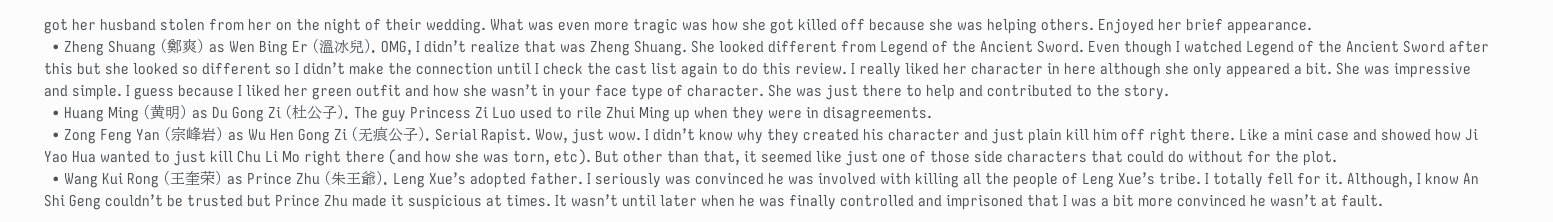got her husband stolen from her on the night of their wedding. What was even more tragic was how she got killed off because she was helping others. Enjoyed her brief appearance.
  • Zheng Shuang (鄭爽) as Wen Bing Er (溫冰兒). OMG, I didn’t realize that was Zheng Shuang. She looked different from Legend of the Ancient Sword. Even though I watched Legend of the Ancient Sword after this but she looked so different so I didn’t make the connection until I check the cast list again to do this review. I really liked her character in here although she only appeared a bit. She was impressive and simple. I guess because I liked her green outfit and how she wasn’t in your face type of character. She was just there to help and contributed to the story.
  • Huang Ming (黄明) as Du Gong Zi (杜公子). The guy Princess Zi Luo used to rile Zhui Ming up when they were in disagreements.
  • Zong Feng Yan (宗峰岩) as Wu Hen Gong Zi (无痕公子). Serial Rapist. Wow, just wow. I didn’t know why they created his character and just plain kill him off right there. Like a mini case and showed how Ji Yao Hua wanted to just kill Chu Li Mo right there (and how she was torn, etc). But other than that, it seemed like just one of those side characters that could do without for the plot.
  • Wang Kui Rong (王奎荣) as Prince Zhu (朱王爺). Leng Xue’s adopted father. I seriously was convinced he was involved with killing all the people of Leng Xue’s tribe. I totally fell for it. Although, I know An Shi Geng couldn’t be trusted but Prince Zhu made it suspicious at times. It wasn’t until later when he was finally controlled and imprisoned that I was a bit more convinced he wasn’t at fault.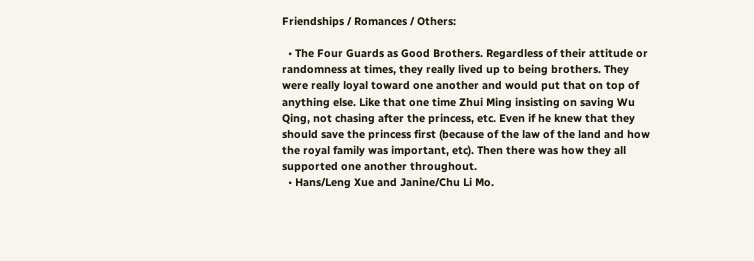Friendships / Romances / Others:

  • The Four Guards as Good Brothers. Regardless of their attitude or randomness at times, they really lived up to being brothers. They were really loyal toward one another and would put that on top of anything else. Like that one time Zhui Ming insisting on saving Wu Qing, not chasing after the princess, etc. Even if he knew that they should save the princess first (because of the law of the land and how the royal family was important, etc). Then there was how they all supported one another throughout.
  • Hans/Leng Xue and Janine/Chu Li Mo.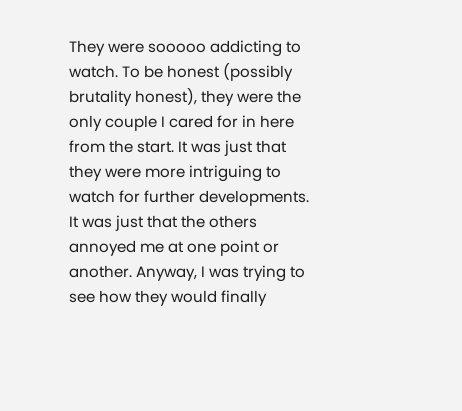They were sooooo addicting to watch. To be honest (possibly brutality honest), they were the only couple I cared for in here from the start. It was just that they were more intriguing to watch for further developments. It was just that the others annoyed me at one point or another. Anyway, I was trying to see how they would finally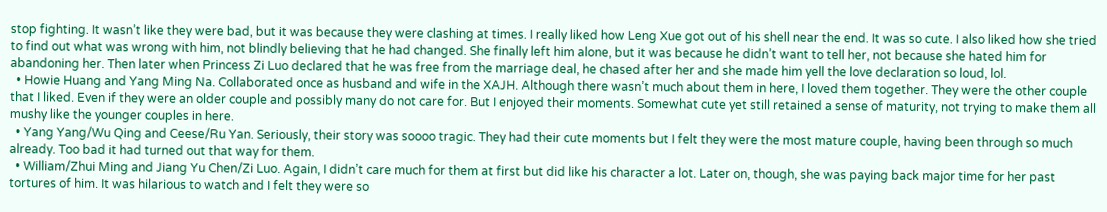stop fighting. It wasn’t like they were bad, but it was because they were clashing at times. I really liked how Leng Xue got out of his shell near the end. It was so cute. I also liked how she tried to find out what was wrong with him, not blindly believing that he had changed. She finally left him alone, but it was because he didn’t want to tell her, not because she hated him for abandoning her. Then later when Princess Zi Luo declared that he was free from the marriage deal, he chased after her and she made him yell the love declaration so loud, lol.
  • Howie Huang and Yang Ming Na. Collaborated once as husband and wife in the XAJH. Although there wasn’t much about them in here, I loved them together. They were the other couple that I liked. Even if they were an older couple and possibly many do not care for. But I enjoyed their moments. Somewhat cute yet still retained a sense of maturity, not trying to make them all mushy like the younger couples in here.
  • Yang Yang/Wu Qing and Ceese/Ru Yan. Seriously, their story was soooo tragic. They had their cute moments but I felt they were the most mature couple, having been through so much already. Too bad it had turned out that way for them.
  • William/Zhui Ming and Jiang Yu Chen/Zi Luo. Again, I didn’t care much for them at first but did like his character a lot. Later on, though, she was paying back major time for her past tortures of him. It was hilarious to watch and I felt they were so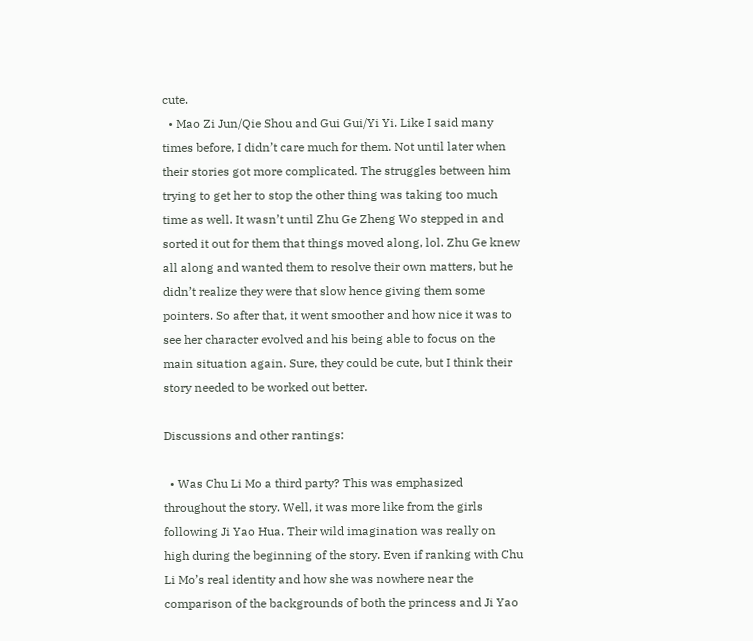cute.
  • Mao Zi Jun/Qie Shou and Gui Gui/Yi Yi. Like I said many times before, I didn’t care much for them. Not until later when their stories got more complicated. The struggles between him trying to get her to stop the other thing was taking too much time as well. It wasn’t until Zhu Ge Zheng Wo stepped in and sorted it out for them that things moved along, lol. Zhu Ge knew all along and wanted them to resolve their own matters, but he didn’t realize they were that slow hence giving them some pointers. So after that, it went smoother and how nice it was to see her character evolved and his being able to focus on the main situation again. Sure, they could be cute, but I think their story needed to be worked out better.

Discussions and other rantings:

  • Was Chu Li Mo a third party? This was emphasized throughout the story. Well, it was more like from the girls following Ji Yao Hua. Their wild imagination was really on high during the beginning of the story. Even if ranking with Chu Li Mo’s real identity and how she was nowhere near the comparison of the backgrounds of both the princess and Ji Yao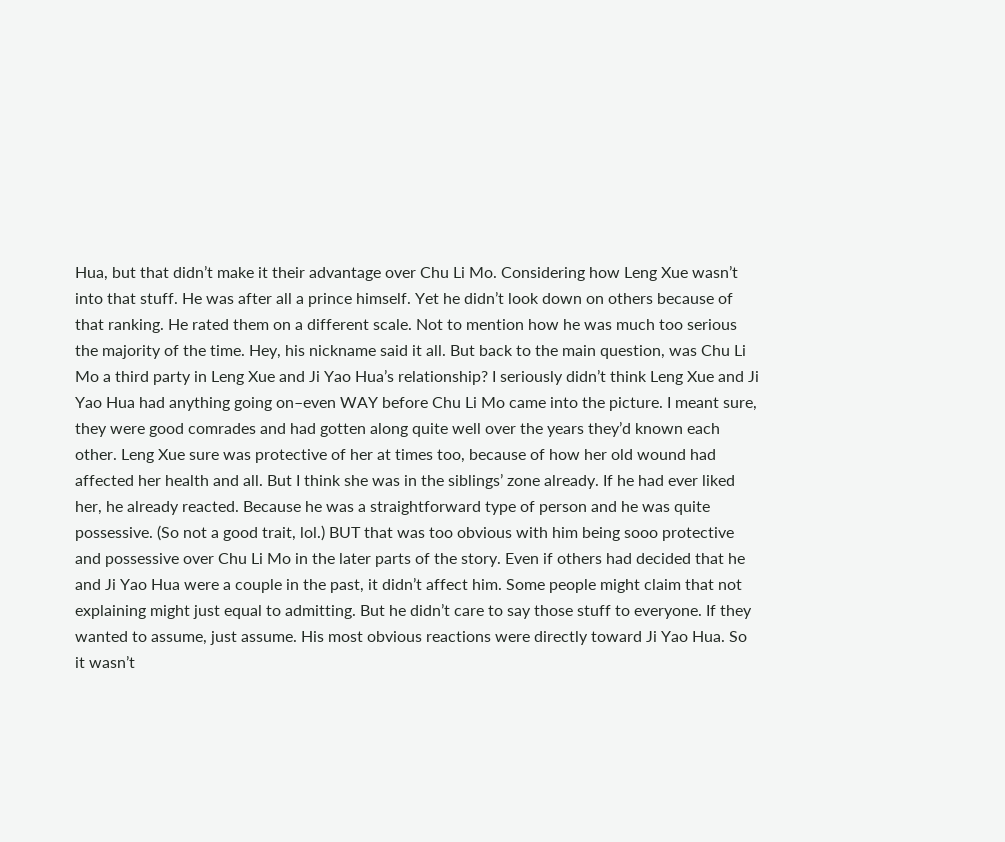Hua, but that didn’t make it their advantage over Chu Li Mo. Considering how Leng Xue wasn’t into that stuff. He was after all a prince himself. Yet he didn’t look down on others because of that ranking. He rated them on a different scale. Not to mention how he was much too serious the majority of the time. Hey, his nickname said it all. But back to the main question, was Chu Li Mo a third party in Leng Xue and Ji Yao Hua’s relationship? I seriously didn’t think Leng Xue and Ji Yao Hua had anything going on–even WAY before Chu Li Mo came into the picture. I meant sure, they were good comrades and had gotten along quite well over the years they’d known each other. Leng Xue sure was protective of her at times too, because of how her old wound had affected her health and all. But I think she was in the siblings’ zone already. If he had ever liked her, he already reacted. Because he was a straightforward type of person and he was quite possessive. (So not a good trait, lol.) BUT that was too obvious with him being sooo protective and possessive over Chu Li Mo in the later parts of the story. Even if others had decided that he and Ji Yao Hua were a couple in the past, it didn’t affect him. Some people might claim that not explaining might just equal to admitting. But he didn’t care to say those stuff to everyone. If they wanted to assume, just assume. His most obvious reactions were directly toward Ji Yao Hua. So it wasn’t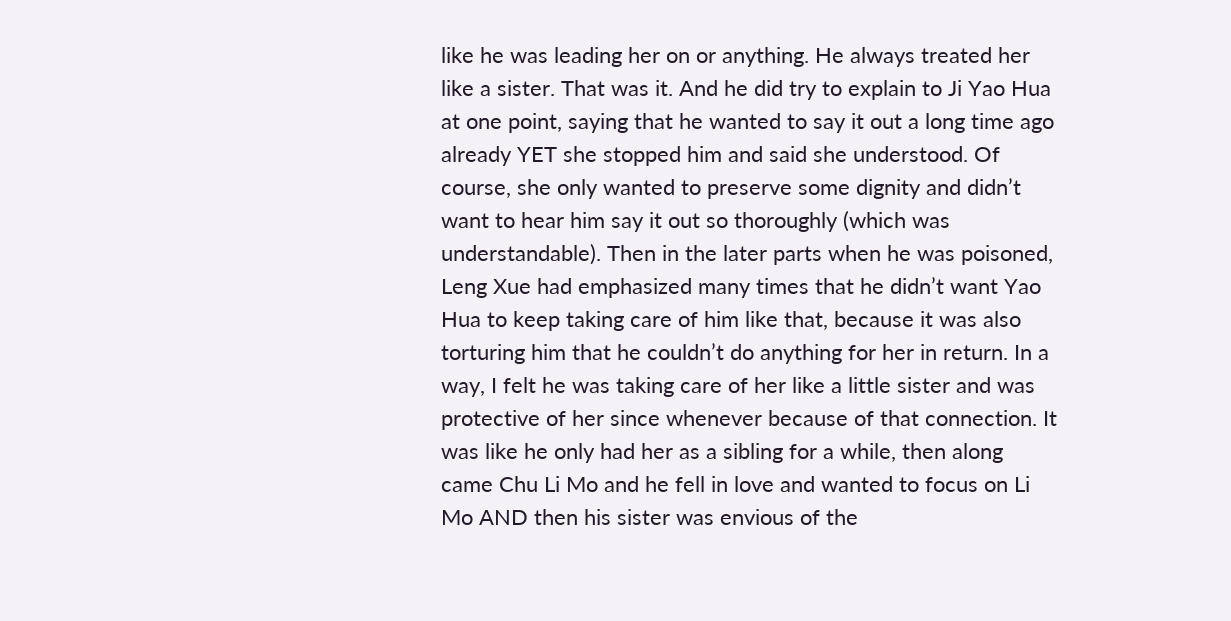like he was leading her on or anything. He always treated her like a sister. That was it. And he did try to explain to Ji Yao Hua at one point, saying that he wanted to say it out a long time ago already YET she stopped him and said she understood. Of course, she only wanted to preserve some dignity and didn’t want to hear him say it out so thoroughly (which was understandable). Then in the later parts when he was poisoned, Leng Xue had emphasized many times that he didn’t want Yao Hua to keep taking care of him like that, because it was also torturing him that he couldn’t do anything for her in return. In a way, I felt he was taking care of her like a little sister and was protective of her since whenever because of that connection. It was like he only had her as a sibling for a while, then along came Chu Li Mo and he fell in love and wanted to focus on Li Mo AND then his sister was envious of the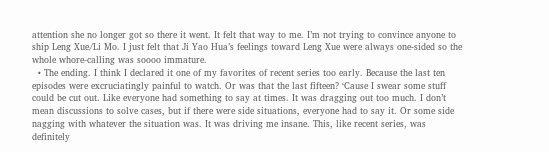attention she no longer got so there it went. It felt that way to me. I’m not trying to convince anyone to ship Leng Xue/Li Mo. I just felt that Ji Yao Hua’s feelings toward Leng Xue were always one-sided so the whole whore-calling was soooo immature.
  • The ending. I think I declared it one of my favorites of recent series too early. Because the last ten episodes were excruciatingly painful to watch. Or was that the last fifteen? ‘Cause I swear some stuff could be cut out. Like everyone had something to say at times. It was dragging out too much. I don’t mean discussions to solve cases, but if there were side situations, everyone had to say it. Or some side nagging with whatever the situation was. It was driving me insane. This, like recent series, was definitely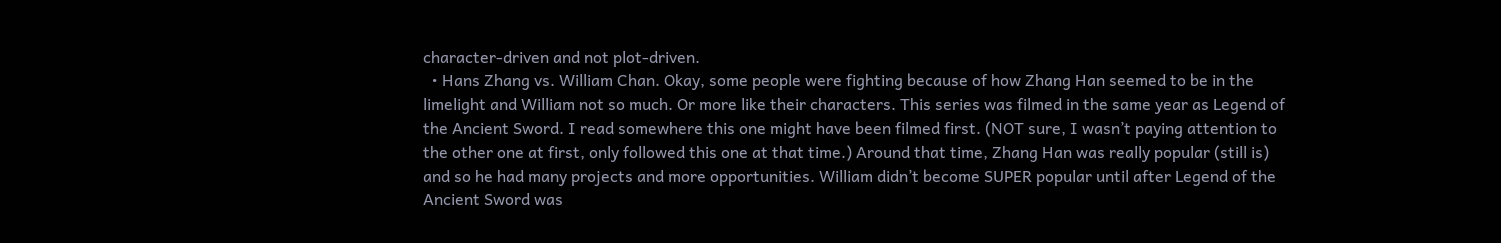character-driven and not plot-driven.
  • Hans Zhang vs. William Chan. Okay, some people were fighting because of how Zhang Han seemed to be in the limelight and William not so much. Or more like their characters. This series was filmed in the same year as Legend of the Ancient Sword. I read somewhere this one might have been filmed first. (NOT sure, I wasn’t paying attention to the other one at first, only followed this one at that time.) Around that time, Zhang Han was really popular (still is) and so he had many projects and more opportunities. William didn’t become SUPER popular until after Legend of the Ancient Sword was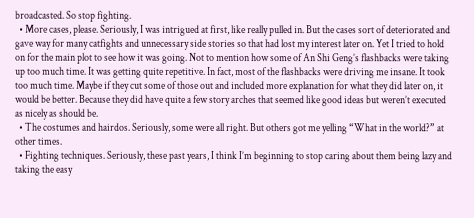broadcasted. So stop fighting.
  • More cases, please. Seriously, I was intrigued at first, like really pulled in. But the cases sort of deteriorated and gave way for many catfights and unnecessary side stories so that had lost my interest later on. Yet I tried to hold on for the main plot to see how it was going. Not to mention how some of An Shi Geng’s flashbacks were taking up too much time. It was getting quite repetitive. In fact, most of the flashbacks were driving me insane. It took too much time. Maybe if they cut some of those out and included more explanation for what they did later on, it would be better. Because they did have quite a few story arches that seemed like good ideas but weren’t executed as nicely as should be.
  • The costumes and hairdos. Seriously, some were all right. But others got me yelling “What in the world?” at other times.
  • Fighting techniques. Seriously, these past years, I think I’m beginning to stop caring about them being lazy and taking the easy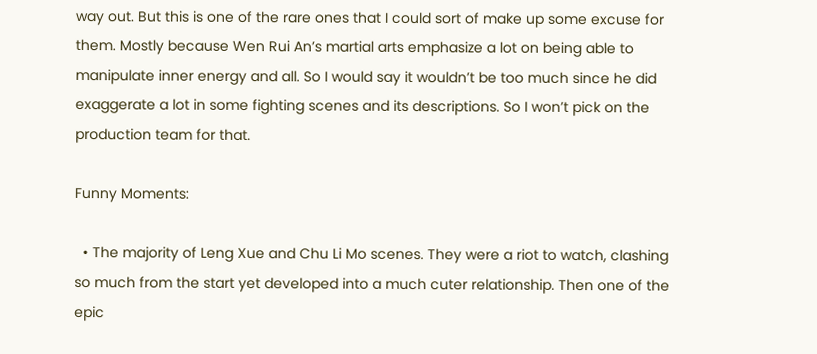way out. But this is one of the rare ones that I could sort of make up some excuse for them. Mostly because Wen Rui An’s martial arts emphasize a lot on being able to manipulate inner energy and all. So I would say it wouldn’t be too much since he did exaggerate a lot in some fighting scenes and its descriptions. So I won’t pick on the production team for that.

Funny Moments:

  • The majority of Leng Xue and Chu Li Mo scenes. They were a riot to watch, clashing so much from the start yet developed into a much cuter relationship. Then one of the epic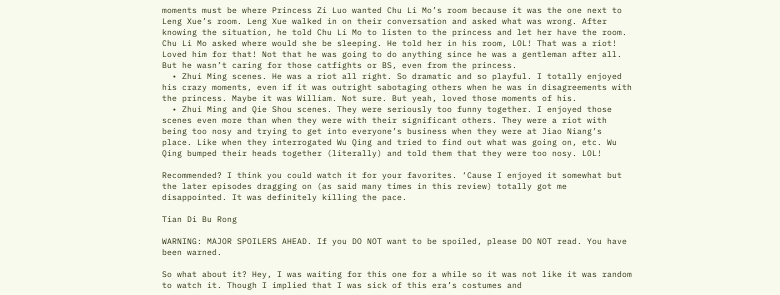moments must be where Princess Zi Luo wanted Chu Li Mo’s room because it was the one next to Leng Xue’s room. Leng Xue walked in on their conversation and asked what was wrong. After knowing the situation, he told Chu Li Mo to listen to the princess and let her have the room. Chu Li Mo asked where would she be sleeping. He told her in his room, LOL! That was a riot! Loved him for that! Not that he was going to do anything since he was a gentleman after all. But he wasn’t caring for those catfights or BS, even from the princess.
  • Zhui Ming scenes. He was a riot all right. So dramatic and so playful. I totally enjoyed his crazy moments, even if it was outright sabotaging others when he was in disagreements with the princess. Maybe it was William. Not sure. But yeah, loved those moments of his.
  • Zhui Ming and Qie Shou scenes. They were seriously too funny together. I enjoyed those scenes even more than when they were with their significant others. They were a riot with being too nosy and trying to get into everyone’s business when they were at Jiao Niang’s place. Like when they interrogated Wu Qing and tried to find out what was going on, etc. Wu Qing bumped their heads together (literally) and told them that they were too nosy. LOL!

Recommended? I think you could watch it for your favorites. ‘Cause I enjoyed it somewhat but the later episodes dragging on (as said many times in this review) totally got me disappointed. It was definitely killing the pace.

Tian Di Bu Rong

WARNING: MAJOR SPOILERS AHEAD. If you DO NOT want to be spoiled, please DO NOT read. You have been warned.

So what about it? Hey, I was waiting for this one for a while so it was not like it was random to watch it. Though I implied that I was sick of this era’s costumes and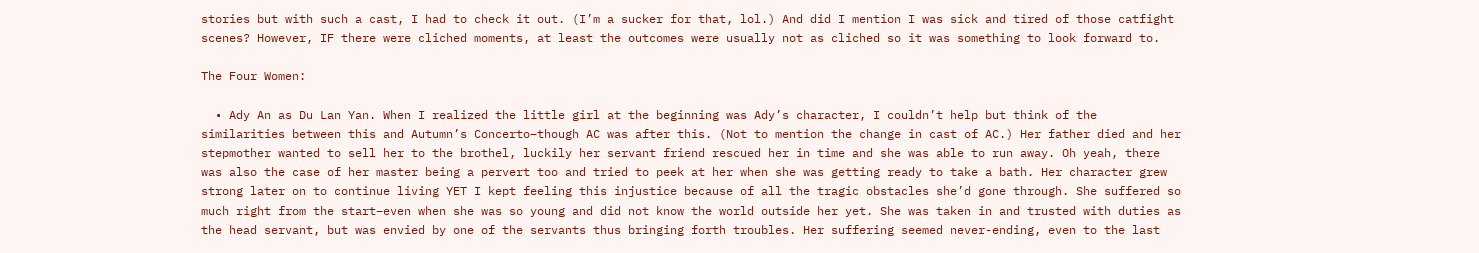stories but with such a cast, I had to check it out. (I’m a sucker for that, lol.) And did I mention I was sick and tired of those catfight scenes? However, IF there were cliched moments, at least the outcomes were usually not as cliched so it was something to look forward to.

The Four Women:

  • Ady An as Du Lan Yan. When I realized the little girl at the beginning was Ady’s character, I couldn’t help but think of the similarities between this and Autumn’s Concerto–though AC was after this. (Not to mention the change in cast of AC.) Her father died and her stepmother wanted to sell her to the brothel, luckily her servant friend rescued her in time and she was able to run away. Oh yeah, there was also the case of her master being a pervert too and tried to peek at her when she was getting ready to take a bath. Her character grew strong later on to continue living YET I kept feeling this injustice because of all the tragic obstacles she’d gone through. She suffered so much right from the start–even when she was so young and did not know the world outside her yet. She was taken in and trusted with duties as the head servant, but was envied by one of the servants thus bringing forth troubles. Her suffering seemed never-ending, even to the last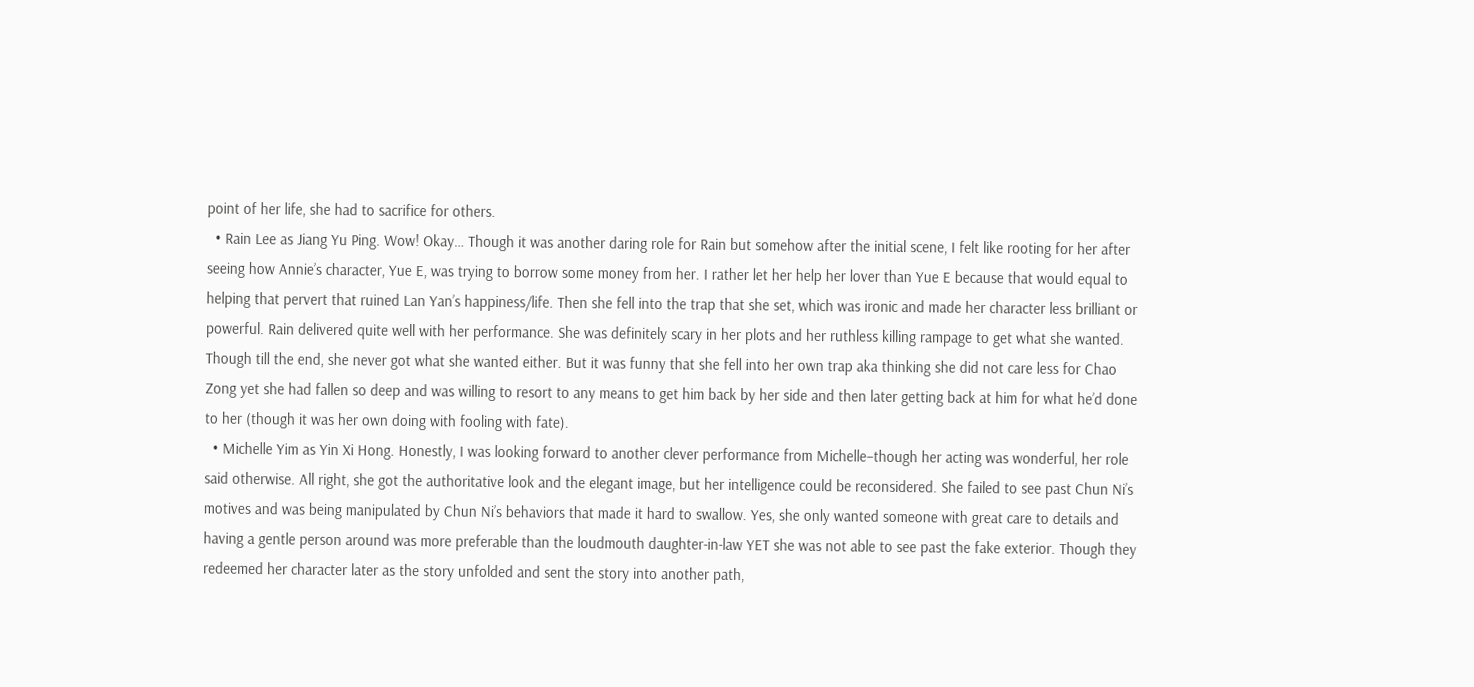point of her life, she had to sacrifice for others.
  • Rain Lee as Jiang Yu Ping. Wow! Okay… Though it was another daring role for Rain but somehow after the initial scene, I felt like rooting for her after seeing how Annie’s character, Yue E, was trying to borrow some money from her. I rather let her help her lover than Yue E because that would equal to helping that pervert that ruined Lan Yan’s happiness/life. Then she fell into the trap that she set, which was ironic and made her character less brilliant or powerful. Rain delivered quite well with her performance. She was definitely scary in her plots and her ruthless killing rampage to get what she wanted. Though till the end, she never got what she wanted either. But it was funny that she fell into her own trap aka thinking she did not care less for Chao Zong yet she had fallen so deep and was willing to resort to any means to get him back by her side and then later getting back at him for what he’d done to her (though it was her own doing with fooling with fate).
  • Michelle Yim as Yin Xi Hong. Honestly, I was looking forward to another clever performance from Michelle–though her acting was wonderful, her role said otherwise. All right, she got the authoritative look and the elegant image, but her intelligence could be reconsidered. She failed to see past Chun Ni’s motives and was being manipulated by Chun Ni’s behaviors that made it hard to swallow. Yes, she only wanted someone with great care to details and having a gentle person around was more preferable than the loudmouth daughter-in-law YET she was not able to see past the fake exterior. Though they redeemed her character later as the story unfolded and sent the story into another path,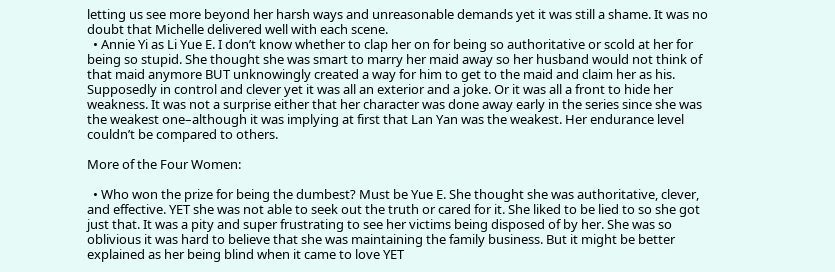letting us see more beyond her harsh ways and unreasonable demands yet it was still a shame. It was no doubt that Michelle delivered well with each scene.
  • Annie Yi as Li Yue E. I don’t know whether to clap her on for being so authoritative or scold at her for being so stupid. She thought she was smart to marry her maid away so her husband would not think of that maid anymore BUT unknowingly created a way for him to get to the maid and claim her as his. Supposedly in control and clever yet it was all an exterior and a joke. Or it was all a front to hide her weakness. It was not a surprise either that her character was done away early in the series since she was the weakest one–although it was implying at first that Lan Yan was the weakest. Her endurance level couldn’t be compared to others.

More of the Four Women:

  • Who won the prize for being the dumbest? Must be Yue E. She thought she was authoritative, clever, and effective. YET she was not able to seek out the truth or cared for it. She liked to be lied to so she got just that. It was a pity and super frustrating to see her victims being disposed of by her. She was so oblivious it was hard to believe that she was maintaining the family business. But it might be better explained as her being blind when it came to love YET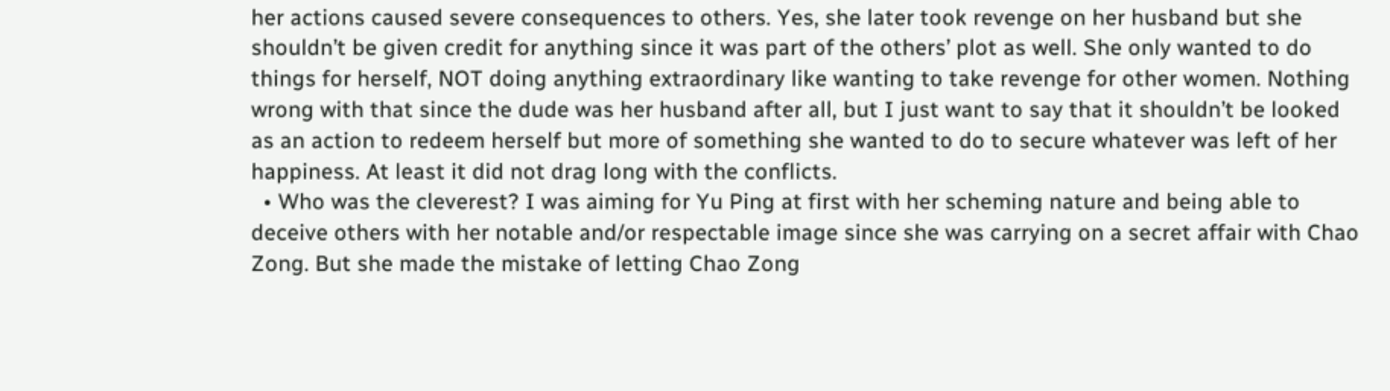her actions caused severe consequences to others. Yes, she later took revenge on her husband but she shouldn’t be given credit for anything since it was part of the others’ plot as well. She only wanted to do things for herself, NOT doing anything extraordinary like wanting to take revenge for other women. Nothing wrong with that since the dude was her husband after all, but I just want to say that it shouldn’t be looked as an action to redeem herself but more of something she wanted to do to secure whatever was left of her happiness. At least it did not drag long with the conflicts.
  • Who was the cleverest? I was aiming for Yu Ping at first with her scheming nature and being able to deceive others with her notable and/or respectable image since she was carrying on a secret affair with Chao Zong. But she made the mistake of letting Chao Zong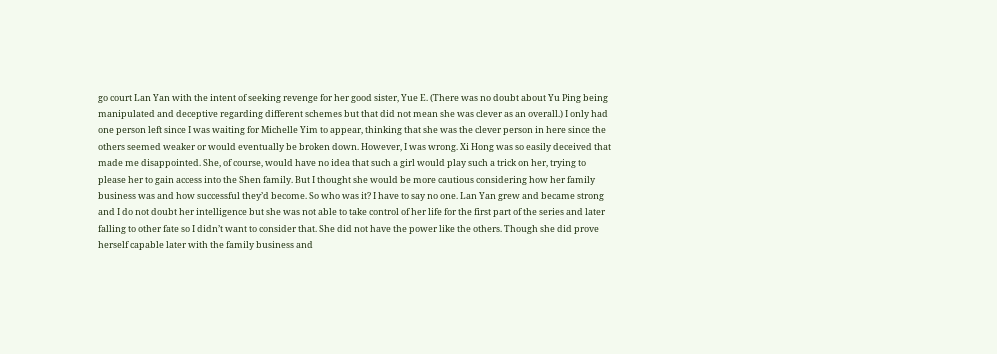go court Lan Yan with the intent of seeking revenge for her good sister, Yue E. (There was no doubt about Yu Ping being manipulated and deceptive regarding different schemes but that did not mean she was clever as an overall.) I only had one person left since I was waiting for Michelle Yim to appear, thinking that she was the clever person in here since the others seemed weaker or would eventually be broken down. However, I was wrong. Xi Hong was so easily deceived that made me disappointed. She, of course, would have no idea that such a girl would play such a trick on her, trying to please her to gain access into the Shen family. But I thought she would be more cautious considering how her family business was and how successful they’d become. So who was it? I have to say no one. Lan Yan grew and became strong and I do not doubt her intelligence but she was not able to take control of her life for the first part of the series and later falling to other fate so I didn’t want to consider that. She did not have the power like the others. Though she did prove herself capable later with the family business and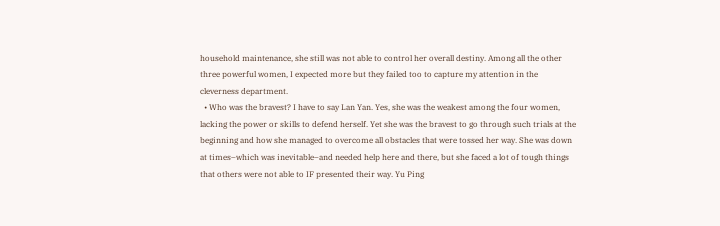household maintenance, she still was not able to control her overall destiny. Among all the other three powerful women, I expected more but they failed too to capture my attention in the cleverness department.
  • Who was the bravest? I have to say Lan Yan. Yes, she was the weakest among the four women, lacking the power or skills to defend herself. Yet she was the bravest to go through such trials at the beginning and how she managed to overcome all obstacles that were tossed her way. She was down at times–which was inevitable–and needed help here and there, but she faced a lot of tough things that others were not able to IF presented their way. Yu Ping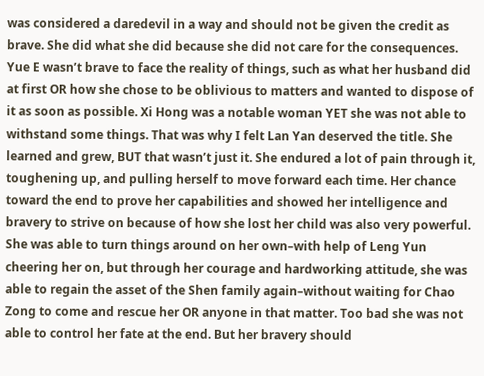was considered a daredevil in a way and should not be given the credit as brave. She did what she did because she did not care for the consequences. Yue E wasn’t brave to face the reality of things, such as what her husband did at first OR how she chose to be oblivious to matters and wanted to dispose of it as soon as possible. Xi Hong was a notable woman YET she was not able to withstand some things. That was why I felt Lan Yan deserved the title. She learned and grew, BUT that wasn’t just it. She endured a lot of pain through it, toughening up, and pulling herself to move forward each time. Her chance toward the end to prove her capabilities and showed her intelligence and bravery to strive on because of how she lost her child was also very powerful. She was able to turn things around on her own–with help of Leng Yun cheering her on, but through her courage and hardworking attitude, she was able to regain the asset of the Shen family again–without waiting for Chao Zong to come and rescue her OR anyone in that matter. Too bad she was not able to control her fate at the end. But her bravery should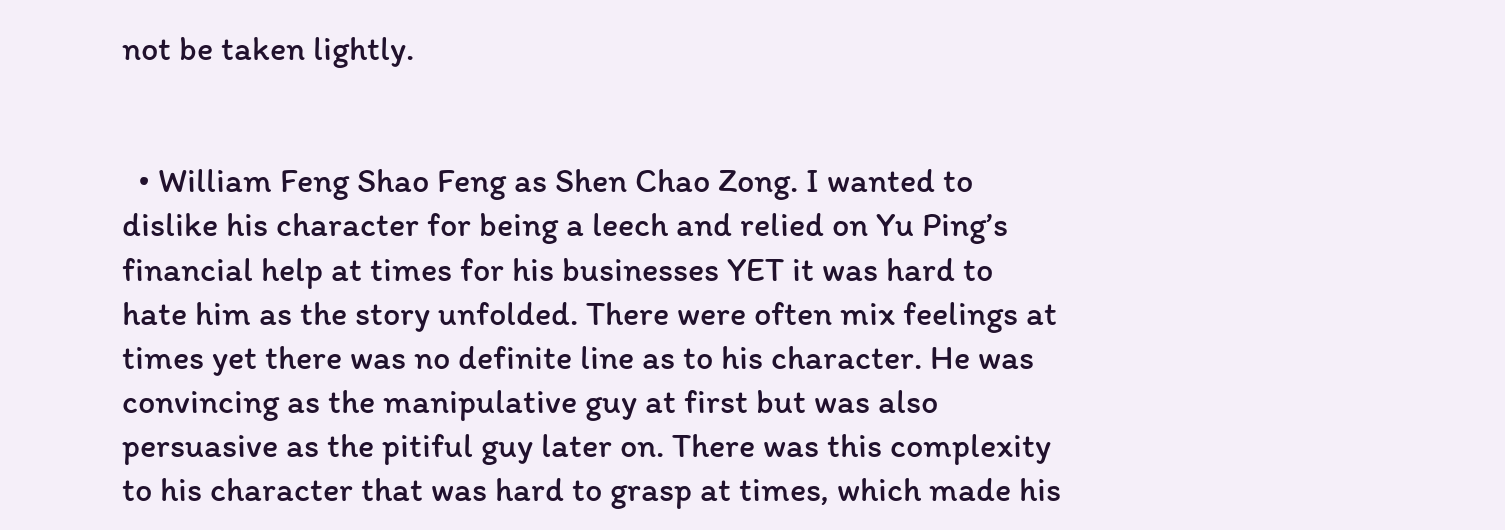not be taken lightly.


  • William Feng Shao Feng as Shen Chao Zong. I wanted to dislike his character for being a leech and relied on Yu Ping’s financial help at times for his businesses YET it was hard to hate him as the story unfolded. There were often mix feelings at times yet there was no definite line as to his character. He was convincing as the manipulative guy at first but was also persuasive as the pitiful guy later on. There was this complexity to his character that was hard to grasp at times, which made his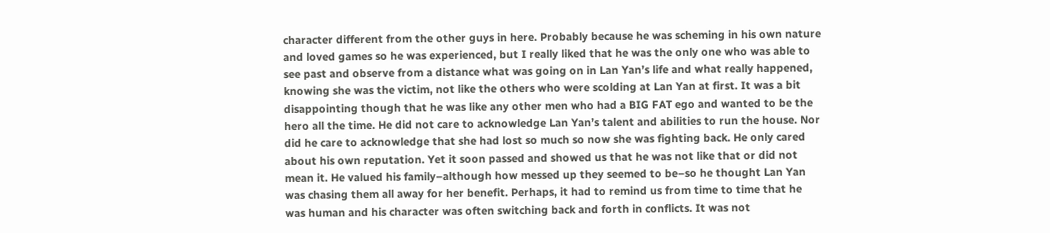character different from the other guys in here. Probably because he was scheming in his own nature and loved games so he was experienced, but I really liked that he was the only one who was able to see past and observe from a distance what was going on in Lan Yan’s life and what really happened, knowing she was the victim, not like the others who were scolding at Lan Yan at first. It was a bit disappointing though that he was like any other men who had a BIG FAT ego and wanted to be the hero all the time. He did not care to acknowledge Lan Yan’s talent and abilities to run the house. Nor did he care to acknowledge that she had lost so much so now she was fighting back. He only cared about his own reputation. Yet it soon passed and showed us that he was not like that or did not mean it. He valued his family–although how messed up they seemed to be–so he thought Lan Yan was chasing them all away for her benefit. Perhaps, it had to remind us from time to time that he was human and his character was often switching back and forth in conflicts. It was not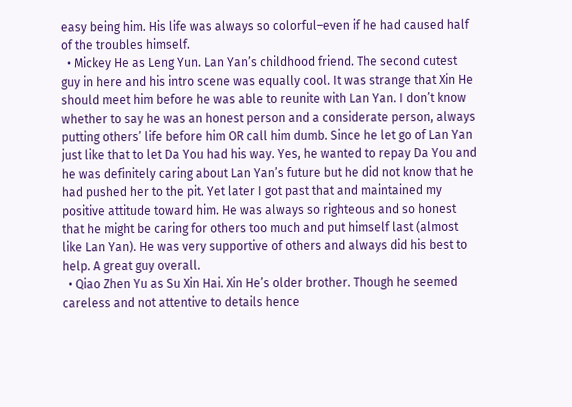easy being him. His life was always so colorful–even if he had caused half of the troubles himself.
  • Mickey He as Leng Yun. Lan Yan’s childhood friend. The second cutest guy in here and his intro scene was equally cool. It was strange that Xin He should meet him before he was able to reunite with Lan Yan. I don’t know whether to say he was an honest person and a considerate person, always putting others’ life before him OR call him dumb. Since he let go of Lan Yan just like that to let Da You had his way. Yes, he wanted to repay Da You and he was definitely caring about Lan Yan’s future but he did not know that he had pushed her to the pit. Yet later I got past that and maintained my positive attitude toward him. He was always so righteous and so honest that he might be caring for others too much and put himself last (almost like Lan Yan). He was very supportive of others and always did his best to help. A great guy overall.
  • Qiao Zhen Yu as Su Xin Hai. Xin He’s older brother. Though he seemed careless and not attentive to details hence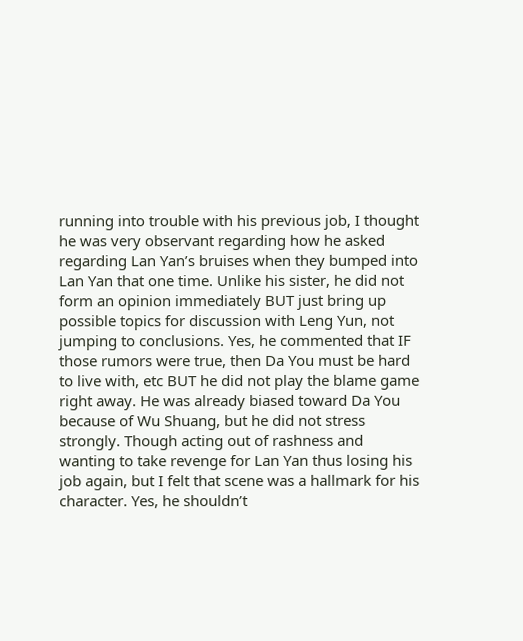running into trouble with his previous job, I thought he was very observant regarding how he asked regarding Lan Yan’s bruises when they bumped into Lan Yan that one time. Unlike his sister, he did not form an opinion immediately BUT just bring up possible topics for discussion with Leng Yun, not jumping to conclusions. Yes, he commented that IF those rumors were true, then Da You must be hard to live with, etc BUT he did not play the blame game right away. He was already biased toward Da You because of Wu Shuang, but he did not stress strongly. Though acting out of rashness and wanting to take revenge for Lan Yan thus losing his job again, but I felt that scene was a hallmark for his character. Yes, he shouldn’t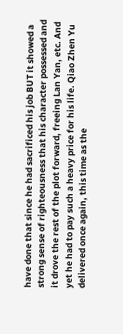have done that since he had sacrificed his job BUT it showed a strong sense of righteousness that his character possessed and it drove the rest of the plot forward, freeing Lan Yan, etc. And yet he had to pay such a heavy price for his life. Qiao Zhen Yu delivered once again, this time as the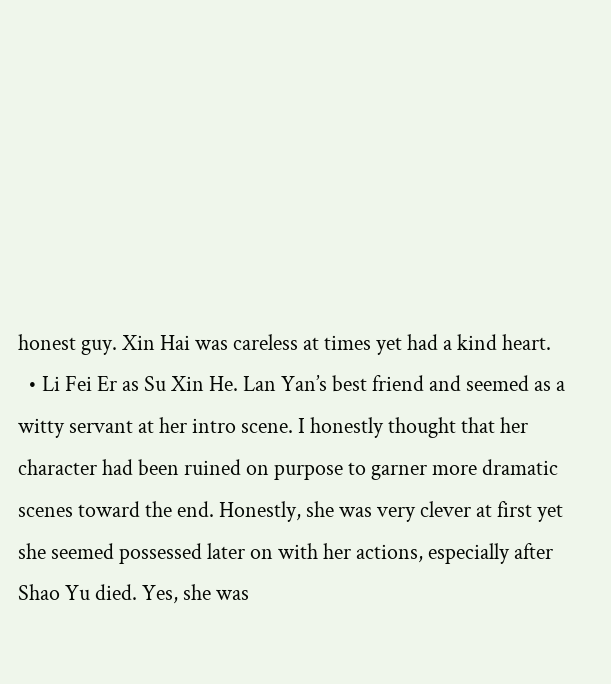honest guy. Xin Hai was careless at times yet had a kind heart.
  • Li Fei Er as Su Xin He. Lan Yan’s best friend and seemed as a witty servant at her intro scene. I honestly thought that her character had been ruined on purpose to garner more dramatic scenes toward the end. Honestly, she was very clever at first yet she seemed possessed later on with her actions, especially after Shao Yu died. Yes, she was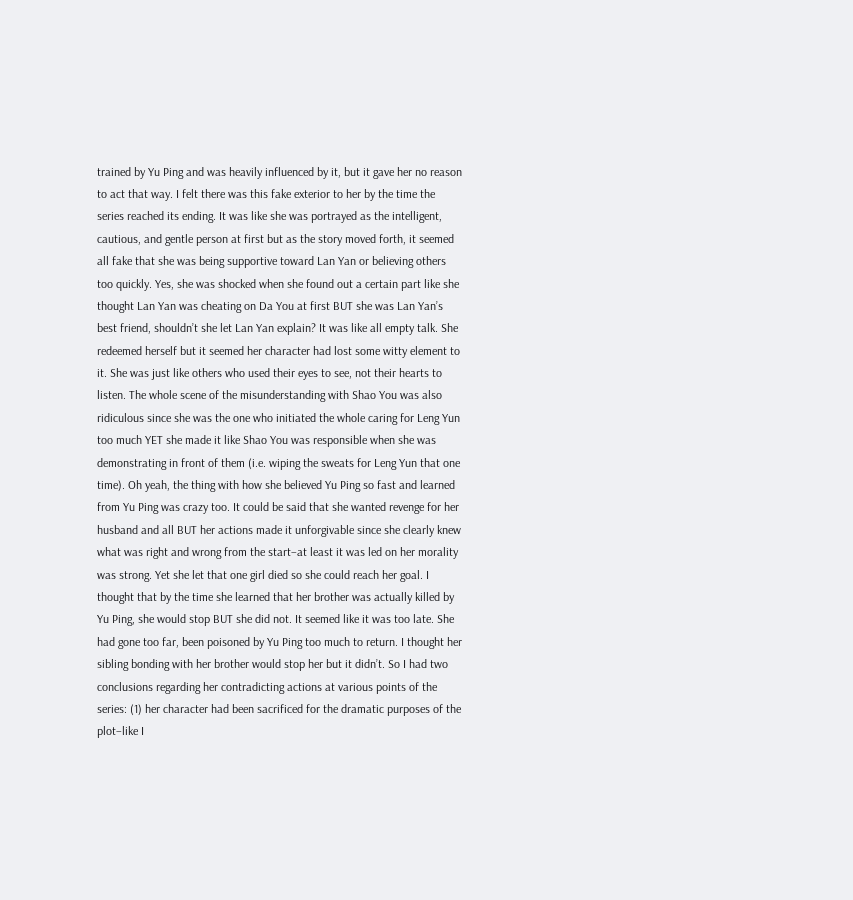trained by Yu Ping and was heavily influenced by it, but it gave her no reason to act that way. I felt there was this fake exterior to her by the time the series reached its ending. It was like she was portrayed as the intelligent, cautious, and gentle person at first but as the story moved forth, it seemed all fake that she was being supportive toward Lan Yan or believing others too quickly. Yes, she was shocked when she found out a certain part like she thought Lan Yan was cheating on Da You at first BUT she was Lan Yan’s best friend, shouldn’t she let Lan Yan explain? It was like all empty talk. She redeemed herself but it seemed her character had lost some witty element to it. She was just like others who used their eyes to see, not their hearts to listen. The whole scene of the misunderstanding with Shao You was also ridiculous since she was the one who initiated the whole caring for Leng Yun too much YET she made it like Shao You was responsible when she was demonstrating in front of them (i.e. wiping the sweats for Leng Yun that one time). Oh yeah, the thing with how she believed Yu Ping so fast and learned from Yu Ping was crazy too. It could be said that she wanted revenge for her husband and all BUT her actions made it unforgivable since she clearly knew what was right and wrong from the start–at least it was led on her morality was strong. Yet she let that one girl died so she could reach her goal. I thought that by the time she learned that her brother was actually killed by Yu Ping, she would stop BUT she did not. It seemed like it was too late. She had gone too far, been poisoned by Yu Ping too much to return. I thought her sibling bonding with her brother would stop her but it didn’t. So I had two conclusions regarding her contradicting actions at various points of the series: (1) her character had been sacrificed for the dramatic purposes of the plot–like I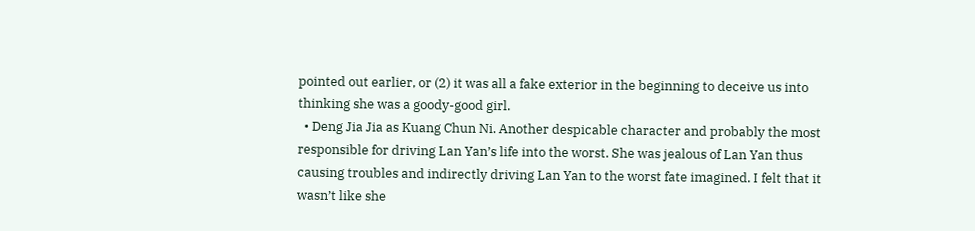pointed out earlier, or (2) it was all a fake exterior in the beginning to deceive us into thinking she was a goody-good girl.
  • Deng Jia Jia as Kuang Chun Ni. Another despicable character and probably the most responsible for driving Lan Yan’s life into the worst. She was jealous of Lan Yan thus causing troubles and indirectly driving Lan Yan to the worst fate imagined. I felt that it wasn’t like she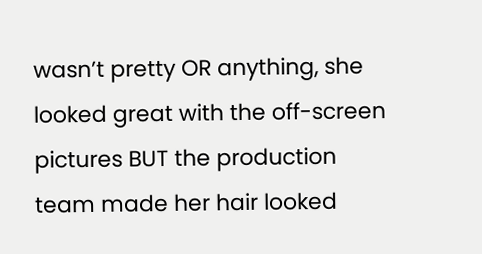wasn’t pretty OR anything, she looked great with the off-screen pictures BUT the production team made her hair looked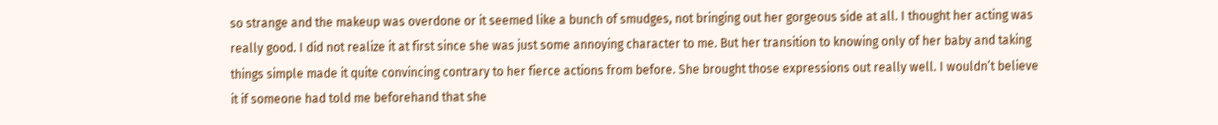so strange and the makeup was overdone or it seemed like a bunch of smudges, not bringing out her gorgeous side at all. I thought her acting was really good. I did not realize it at first since she was just some annoying character to me. But her transition to knowing only of her baby and taking things simple made it quite convincing contrary to her fierce actions from before. She brought those expressions out really well. I wouldn’t believe it if someone had told me beforehand that she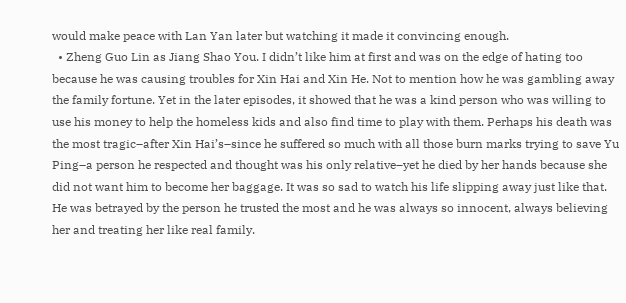would make peace with Lan Yan later but watching it made it convincing enough.
  • Zheng Guo Lin as Jiang Shao You. I didn’t like him at first and was on the edge of hating too because he was causing troubles for Xin Hai and Xin He. Not to mention how he was gambling away the family fortune. Yet in the later episodes, it showed that he was a kind person who was willing to use his money to help the homeless kids and also find time to play with them. Perhaps his death was the most tragic–after Xin Hai’s–since he suffered so much with all those burn marks trying to save Yu Ping–a person he respected and thought was his only relative–yet he died by her hands because she did not want him to become her baggage. It was so sad to watch his life slipping away just like that. He was betrayed by the person he trusted the most and he was always so innocent, always believing her and treating her like real family.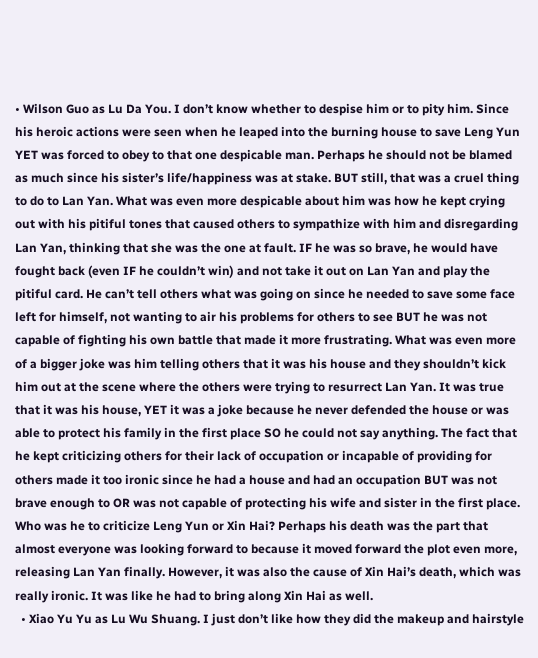• Wilson Guo as Lu Da You. I don’t know whether to despise him or to pity him. Since his heroic actions were seen when he leaped into the burning house to save Leng Yun YET was forced to obey to that one despicable man. Perhaps he should not be blamed as much since his sister’s life/happiness was at stake. BUT still, that was a cruel thing to do to Lan Yan. What was even more despicable about him was how he kept crying out with his pitiful tones that caused others to sympathize with him and disregarding Lan Yan, thinking that she was the one at fault. IF he was so brave, he would have fought back (even IF he couldn’t win) and not take it out on Lan Yan and play the pitiful card. He can’t tell others what was going on since he needed to save some face left for himself, not wanting to air his problems for others to see BUT he was not capable of fighting his own battle that made it more frustrating. What was even more of a bigger joke was him telling others that it was his house and they shouldn’t kick him out at the scene where the others were trying to resurrect Lan Yan. It was true that it was his house, YET it was a joke because he never defended the house or was able to protect his family in the first place SO he could not say anything. The fact that he kept criticizing others for their lack of occupation or incapable of providing for others made it too ironic since he had a house and had an occupation BUT was not brave enough to OR was not capable of protecting his wife and sister in the first place. Who was he to criticize Leng Yun or Xin Hai? Perhaps his death was the part that almost everyone was looking forward to because it moved forward the plot even more, releasing Lan Yan finally. However, it was also the cause of Xin Hai’s death, which was really ironic. It was like he had to bring along Xin Hai as well.
  • Xiao Yu Yu as Lu Wu Shuang. I just don’t like how they did the makeup and hairstyle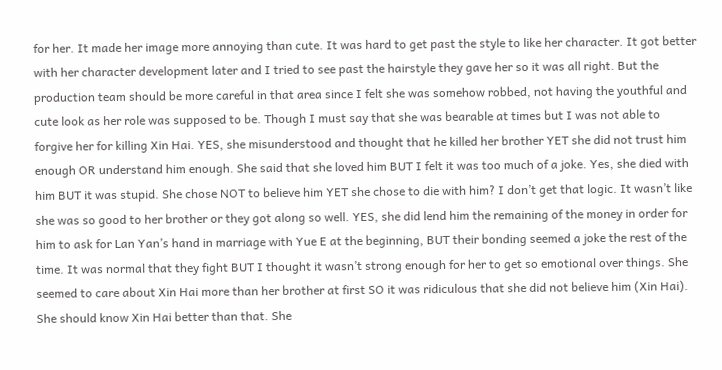for her. It made her image more annoying than cute. It was hard to get past the style to like her character. It got better with her character development later and I tried to see past the hairstyle they gave her so it was all right. But the production team should be more careful in that area since I felt she was somehow robbed, not having the youthful and cute look as her role was supposed to be. Though I must say that she was bearable at times but I was not able to forgive her for killing Xin Hai. YES, she misunderstood and thought that he killed her brother YET she did not trust him enough OR understand him enough. She said that she loved him BUT I felt it was too much of a joke. Yes, she died with him BUT it was stupid. She chose NOT to believe him YET she chose to die with him? I don’t get that logic. It wasn’t like she was so good to her brother or they got along so well. YES, she did lend him the remaining of the money in order for him to ask for Lan Yan’s hand in marriage with Yue E at the beginning, BUT their bonding seemed a joke the rest of the time. It was normal that they fight BUT I thought it wasn’t strong enough for her to get so emotional over things. She seemed to care about Xin Hai more than her brother at first SO it was ridiculous that she did not believe him (Xin Hai). She should know Xin Hai better than that. She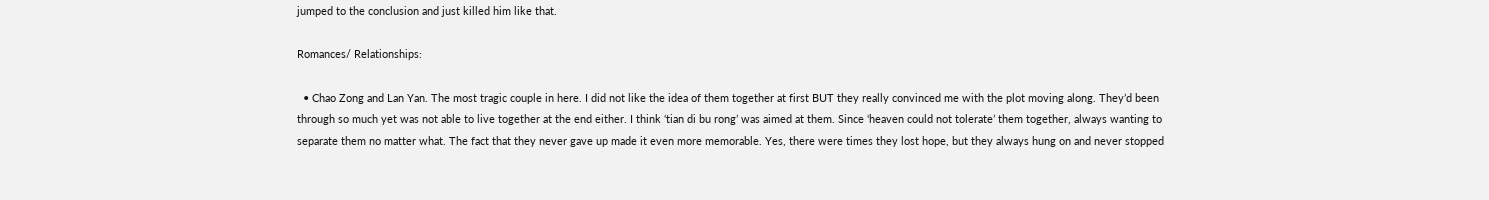jumped to the conclusion and just killed him like that.

Romances/ Relationships:

  • Chao Zong and Lan Yan. The most tragic couple in here. I did not like the idea of them together at first BUT they really convinced me with the plot moving along. They’d been through so much yet was not able to live together at the end either. I think ‘tian di bu rong’ was aimed at them. Since ‘heaven could not tolerate’ them together, always wanting to separate them no matter what. The fact that they never gave up made it even more memorable. Yes, there were times they lost hope, but they always hung on and never stopped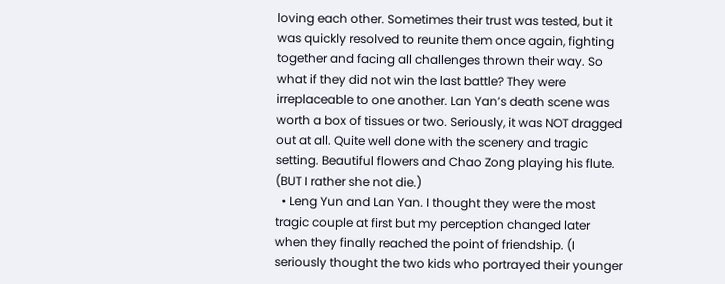loving each other. Sometimes their trust was tested, but it was quickly resolved to reunite them once again, fighting together and facing all challenges thrown their way. So what if they did not win the last battle? They were irreplaceable to one another. Lan Yan’s death scene was worth a box of tissues or two. Seriously, it was NOT dragged out at all. Quite well done with the scenery and tragic setting. Beautiful flowers and Chao Zong playing his flute. (BUT I rather she not die.)
  • Leng Yun and Lan Yan. I thought they were the most tragic couple at first but my perception changed later when they finally reached the point of friendship. (I seriously thought the two kids who portrayed their younger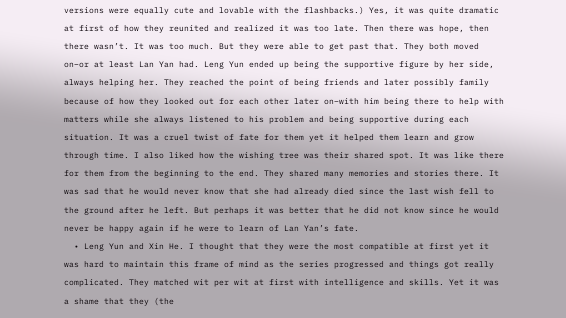versions were equally cute and lovable with the flashbacks.) Yes, it was quite dramatic at first of how they reunited and realized it was too late. Then there was hope, then there wasn’t. It was too much. But they were able to get past that. They both moved on–or at least Lan Yan had. Leng Yun ended up being the supportive figure by her side, always helping her. They reached the point of being friends and later possibly family because of how they looked out for each other later on–with him being there to help with matters while she always listened to his problem and being supportive during each situation. It was a cruel twist of fate for them yet it helped them learn and grow through time. I also liked how the wishing tree was their shared spot. It was like there for them from the beginning to the end. They shared many memories and stories there. It was sad that he would never know that she had already died since the last wish fell to the ground after he left. But perhaps it was better that he did not know since he would never be happy again if he were to learn of Lan Yan’s fate.
  • Leng Yun and Xin He. I thought that they were the most compatible at first yet it was hard to maintain this frame of mind as the series progressed and things got really complicated. They matched wit per wit at first with intelligence and skills. Yet it was a shame that they (the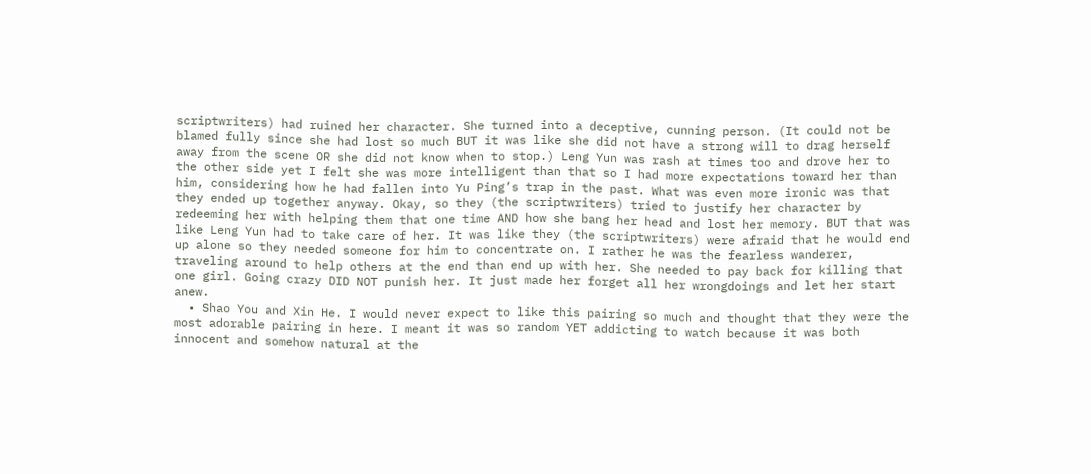scriptwriters) had ruined her character. She turned into a deceptive, cunning person. (It could not be blamed fully since she had lost so much BUT it was like she did not have a strong will to drag herself away from the scene OR she did not know when to stop.) Leng Yun was rash at times too and drove her to the other side yet I felt she was more intelligent than that so I had more expectations toward her than him, considering how he had fallen into Yu Ping’s trap in the past. What was even more ironic was that they ended up together anyway. Okay, so they (the scriptwriters) tried to justify her character by redeeming her with helping them that one time AND how she bang her head and lost her memory. BUT that was like Leng Yun had to take care of her. It was like they (the scriptwriters) were afraid that he would end up alone so they needed someone for him to concentrate on. I rather he was the fearless wanderer, traveling around to help others at the end than end up with her. She needed to pay back for killing that one girl. Going crazy DID NOT punish her. It just made her forget all her wrongdoings and let her start anew.
  • Shao You and Xin He. I would never expect to like this pairing so much and thought that they were the most adorable pairing in here. I meant it was so random YET addicting to watch because it was both innocent and somehow natural at the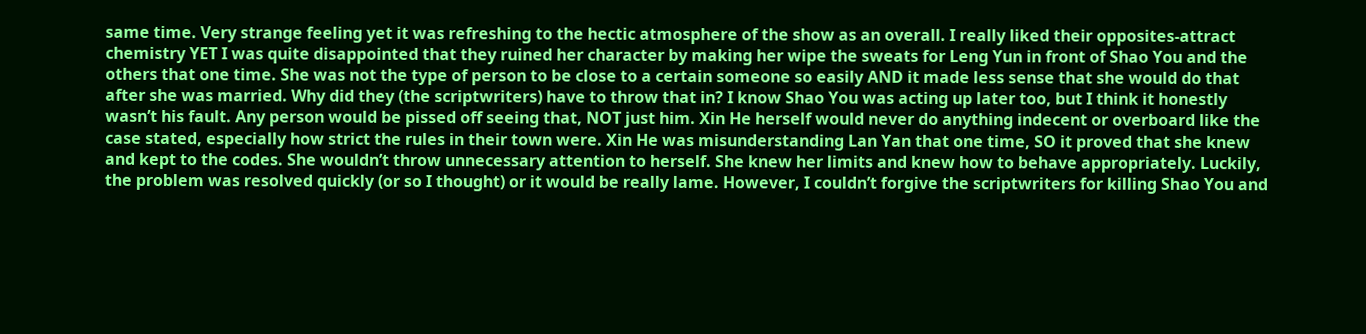same time. Very strange feeling yet it was refreshing to the hectic atmosphere of the show as an overall. I really liked their opposites-attract chemistry YET I was quite disappointed that they ruined her character by making her wipe the sweats for Leng Yun in front of Shao You and the others that one time. She was not the type of person to be close to a certain someone so easily AND it made less sense that she would do that after she was married. Why did they (the scriptwriters) have to throw that in? I know Shao You was acting up later too, but I think it honestly wasn’t his fault. Any person would be pissed off seeing that, NOT just him. Xin He herself would never do anything indecent or overboard like the case stated, especially how strict the rules in their town were. Xin He was misunderstanding Lan Yan that one time, SO it proved that she knew and kept to the codes. She wouldn’t throw unnecessary attention to herself. She knew her limits and knew how to behave appropriately. Luckily, the problem was resolved quickly (or so I thought) or it would be really lame. However, I couldn’t forgive the scriptwriters for killing Shao You and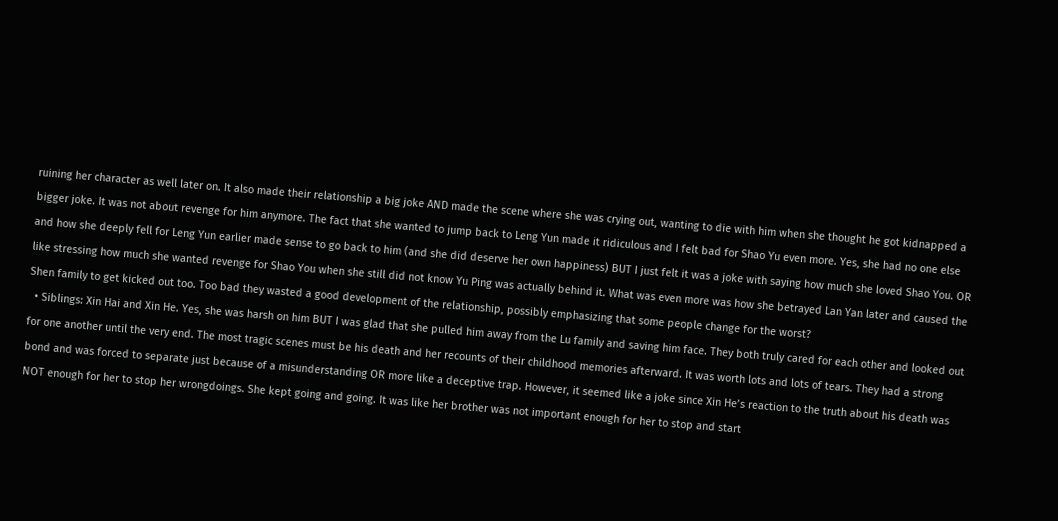ruining her character as well later on. It also made their relationship a big joke AND made the scene where she was crying out, wanting to die with him when she thought he got kidnapped a bigger joke. It was not about revenge for him anymore. The fact that she wanted to jump back to Leng Yun made it ridiculous and I felt bad for Shao Yu even more. Yes, she had no one else and how she deeply fell for Leng Yun earlier made sense to go back to him (and she did deserve her own happiness) BUT I just felt it was a joke with saying how much she loved Shao You. OR like stressing how much she wanted revenge for Shao You when she still did not know Yu Ping was actually behind it. What was even more was how she betrayed Lan Yan later and caused the Shen family to get kicked out too. Too bad they wasted a good development of the relationship, possibly emphasizing that some people change for the worst?
  • Siblings: Xin Hai and Xin He. Yes, she was harsh on him BUT I was glad that she pulled him away from the Lu family and saving him face. They both truly cared for each other and looked out for one another until the very end. The most tragic scenes must be his death and her recounts of their childhood memories afterward. It was worth lots and lots of tears. They had a strong bond and was forced to separate just because of a misunderstanding OR more like a deceptive trap. However, it seemed like a joke since Xin He’s reaction to the truth about his death was NOT enough for her to stop her wrongdoings. She kept going and going. It was like her brother was not important enough for her to stop and start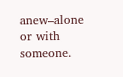anew–alone or with someone.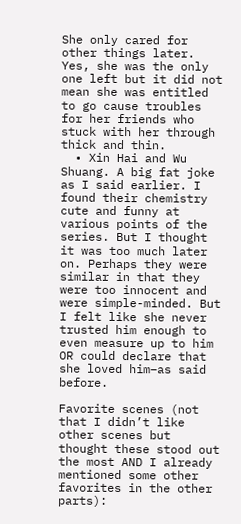She only cared for other things later. Yes, she was the only one left but it did not mean she was entitled to go cause troubles for her friends who stuck with her through thick and thin.
  • Xin Hai and Wu Shuang. A big fat joke as I said earlier. I found their chemistry cute and funny at various points of the series. But I thought it was too much later on. Perhaps they were similar in that they were too innocent and were simple-minded. But I felt like she never trusted him enough to even measure up to him OR could declare that she loved him–as said before.

Favorite scenes (not that I didn’t like other scenes but thought these stood out the most AND I already mentioned some other favorites in the other parts):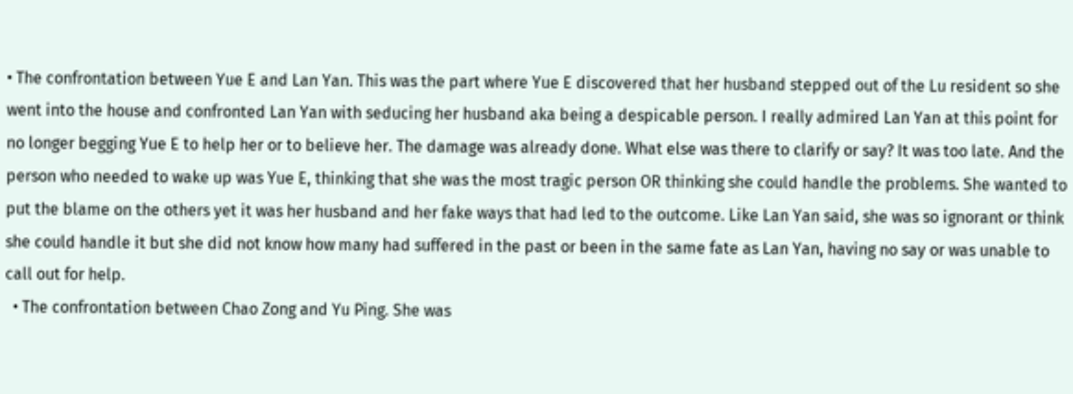• The confrontation between Yue E and Lan Yan. This was the part where Yue E discovered that her husband stepped out of the Lu resident so she went into the house and confronted Lan Yan with seducing her husband aka being a despicable person. I really admired Lan Yan at this point for no longer begging Yue E to help her or to believe her. The damage was already done. What else was there to clarify or say? It was too late. And the person who needed to wake up was Yue E, thinking that she was the most tragic person OR thinking she could handle the problems. She wanted to put the blame on the others yet it was her husband and her fake ways that had led to the outcome. Like Lan Yan said, she was so ignorant or think she could handle it but she did not know how many had suffered in the past or been in the same fate as Lan Yan, having no say or was unable to call out for help.
  • The confrontation between Chao Zong and Yu Ping. She was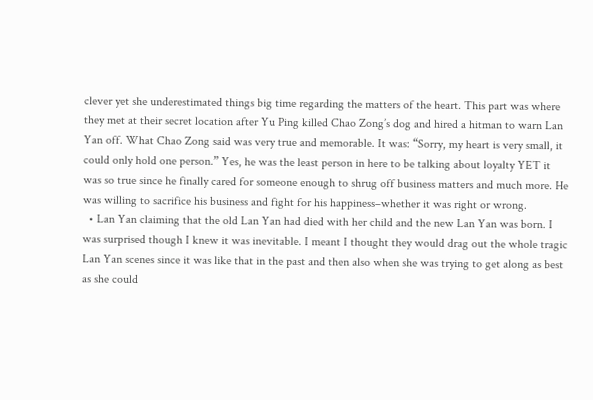clever yet she underestimated things big time regarding the matters of the heart. This part was where they met at their secret location after Yu Ping killed Chao Zong’s dog and hired a hitman to warn Lan Yan off. What Chao Zong said was very true and memorable. It was: “Sorry, my heart is very small, it could only hold one person.” Yes, he was the least person in here to be talking about loyalty YET it was so true since he finally cared for someone enough to shrug off business matters and much more. He was willing to sacrifice his business and fight for his happiness–whether it was right or wrong.
  • Lan Yan claiming that the old Lan Yan had died with her child and the new Lan Yan was born. I was surprised though I knew it was inevitable. I meant I thought they would drag out the whole tragic Lan Yan scenes since it was like that in the past and then also when she was trying to get along as best as she could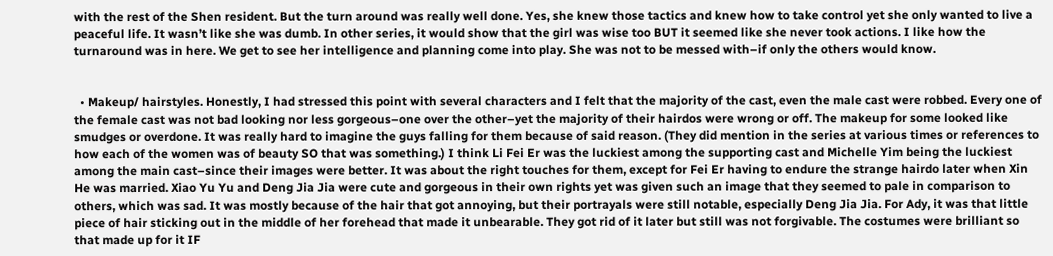with the rest of the Shen resident. But the turn around was really well done. Yes, she knew those tactics and knew how to take control yet she only wanted to live a peaceful life. It wasn’t like she was dumb. In other series, it would show that the girl was wise too BUT it seemed like she never took actions. I like how the turnaround was in here. We get to see her intelligence and planning come into play. She was not to be messed with–if only the others would know.


  • Makeup/ hairstyles. Honestly, I had stressed this point with several characters and I felt that the majority of the cast, even the male cast were robbed. Every one of the female cast was not bad looking nor less gorgeous–one over the other–yet the majority of their hairdos were wrong or off. The makeup for some looked like smudges or overdone. It was really hard to imagine the guys falling for them because of said reason. (They did mention in the series at various times or references to how each of the women was of beauty SO that was something.) I think Li Fei Er was the luckiest among the supporting cast and Michelle Yim being the luckiest among the main cast–since their images were better. It was about the right touches for them, except for Fei Er having to endure the strange hairdo later when Xin He was married. Xiao Yu Yu and Deng Jia Jia were cute and gorgeous in their own rights yet was given such an image that they seemed to pale in comparison to others, which was sad. It was mostly because of the hair that got annoying, but their portrayals were still notable, especially Deng Jia Jia. For Ady, it was that little piece of hair sticking out in the middle of her forehead that made it unbearable. They got rid of it later but still was not forgivable. The costumes were brilliant so that made up for it IF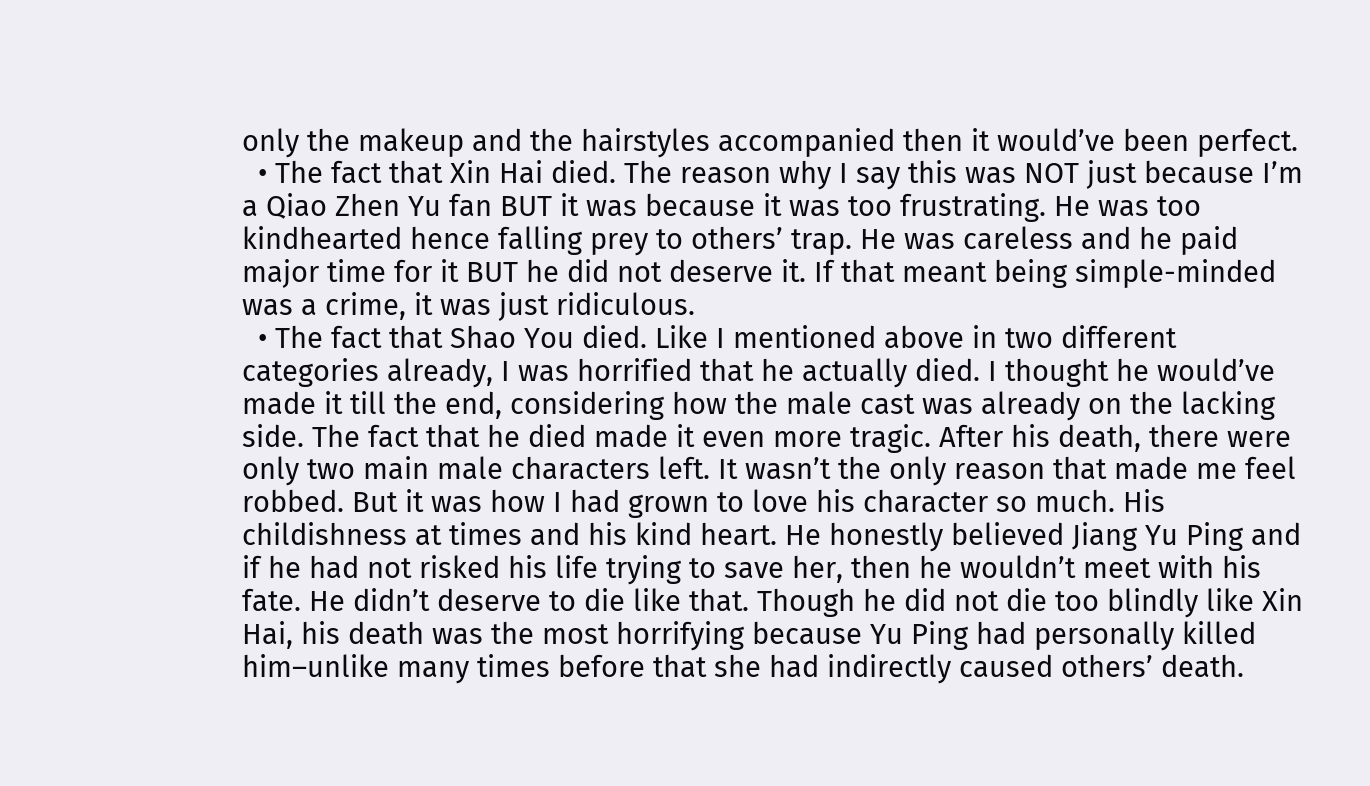only the makeup and the hairstyles accompanied then it would’ve been perfect.
  • The fact that Xin Hai died. The reason why I say this was NOT just because I’m a Qiao Zhen Yu fan BUT it was because it was too frustrating. He was too kindhearted hence falling prey to others’ trap. He was careless and he paid major time for it BUT he did not deserve it. If that meant being simple-minded was a crime, it was just ridiculous.
  • The fact that Shao You died. Like I mentioned above in two different categories already, I was horrified that he actually died. I thought he would’ve made it till the end, considering how the male cast was already on the lacking side. The fact that he died made it even more tragic. After his death, there were only two main male characters left. It wasn’t the only reason that made me feel robbed. But it was how I had grown to love his character so much. His childishness at times and his kind heart. He honestly believed Jiang Yu Ping and if he had not risked his life trying to save her, then he wouldn’t meet with his fate. He didn’t deserve to die like that. Though he did not die too blindly like Xin Hai, his death was the most horrifying because Yu Ping had personally killed him–unlike many times before that she had indirectly caused others’ death.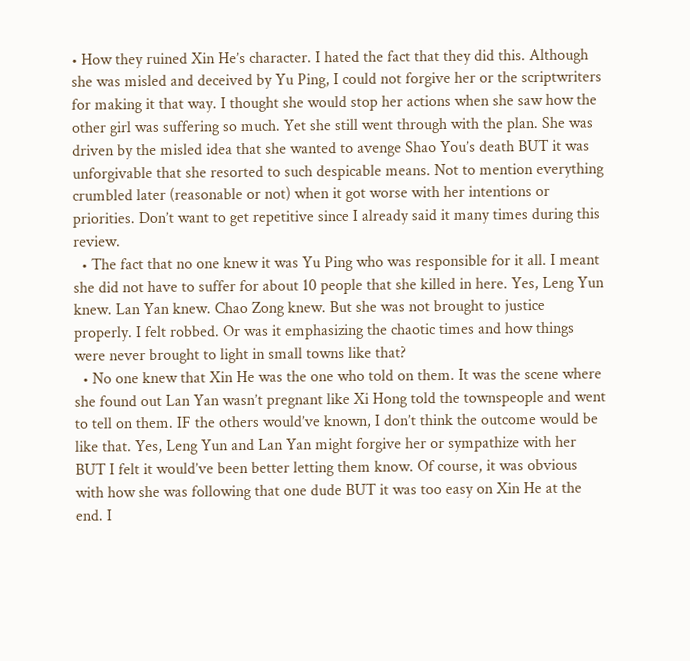• How they ruined Xin He’s character. I hated the fact that they did this. Although she was misled and deceived by Yu Ping, I could not forgive her or the scriptwriters for making it that way. I thought she would stop her actions when she saw how the other girl was suffering so much. Yet she still went through with the plan. She was driven by the misled idea that she wanted to avenge Shao You’s death BUT it was unforgivable that she resorted to such despicable means. Not to mention everything crumbled later (reasonable or not) when it got worse with her intentions or priorities. Don’t want to get repetitive since I already said it many times during this review.
  • The fact that no one knew it was Yu Ping who was responsible for it all. I meant she did not have to suffer for about 10 people that she killed in here. Yes, Leng Yun knew. Lan Yan knew. Chao Zong knew. But she was not brought to justice properly. I felt robbed. Or was it emphasizing the chaotic times and how things were never brought to light in small towns like that?
  • No one knew that Xin He was the one who told on them. It was the scene where she found out Lan Yan wasn’t pregnant like Xi Hong told the townspeople and went to tell on them. IF the others would’ve known, I don’t think the outcome would be like that. Yes, Leng Yun and Lan Yan might forgive her or sympathize with her BUT I felt it would’ve been better letting them know. Of course, it was obvious with how she was following that one dude BUT it was too easy on Xin He at the end. I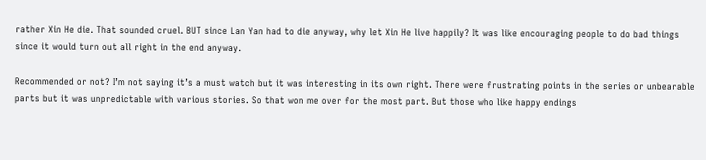rather Xin He die. That sounded cruel. BUT since Lan Yan had to die anyway, why let Xin He live happily? It was like encouraging people to do bad things since it would turn out all right in the end anyway.

Recommended or not? I’m not saying it’s a must watch but it was interesting in its own right. There were frustrating points in the series or unbearable parts but it was unpredictable with various stories. So that won me over for the most part. But those who like happy endings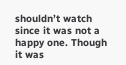shouldn’t watch since it was not a happy one. Though it was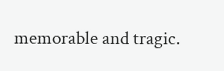memorable and tragic.